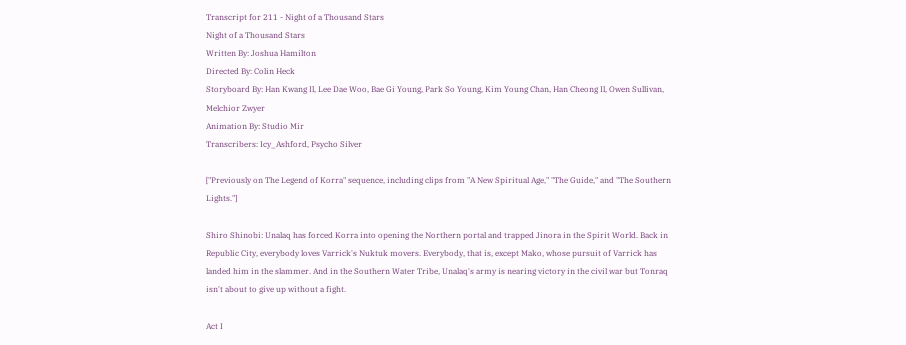Transcript for 211 - Night of a Thousand Stars
Night of a Thousand Stars
Written By: Joshua Hamilton
Directed By: Colin Heck
Storyboard By: Han Kwang Il, Lee Dae Woo, Bae Gi Young, Park So Young, Kim Young Chan, Han Cheong Il, Owen Sullivan, Melchior Zwyer
Animation By: Studio Mir
Transcribers: Icy_Ashford, Psycho Silver

["Previously on The Legend of Korra" sequence, including clips from "A New Spiritual Age," "The Guide," and "The Southern Lights."]

Shiro Shinobi: Unalaq has forced Korra into opening the Northern portal and trapped Jinora in the Spirit World. Back in Republic City, everybody loves Varrick's Nuktuk movers. Everybody, that is, except Mako, whose pursuit of Varrick has landed him in the slammer. And in the Southern Water Tribe, Unalaq's army is nearing victory in the civil war but Tonraq isn't about to give up without a fight.

Act I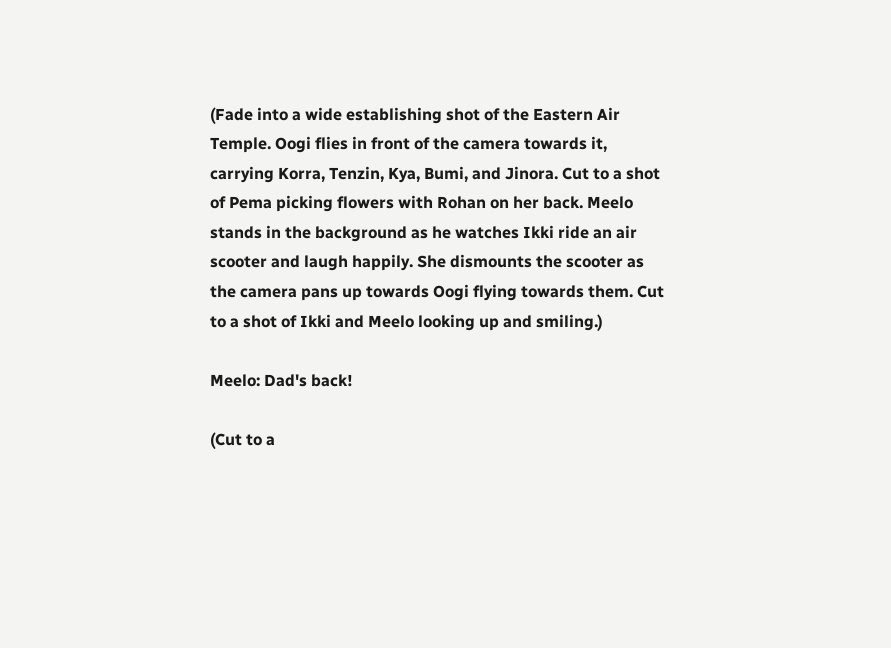(Fade into a wide establishing shot of the Eastern Air Temple. Oogi flies in front of the camera towards it, carrying Korra, Tenzin, Kya, Bumi, and Jinora. Cut to a shot of Pema picking flowers with Rohan on her back. Meelo stands in the background as he watches Ikki ride an air scooter and laugh happily. She dismounts the scooter as the camera pans up towards Oogi flying towards them. Cut to a shot of Ikki and Meelo looking up and smiling.)

Meelo: Dad's back!

(Cut to a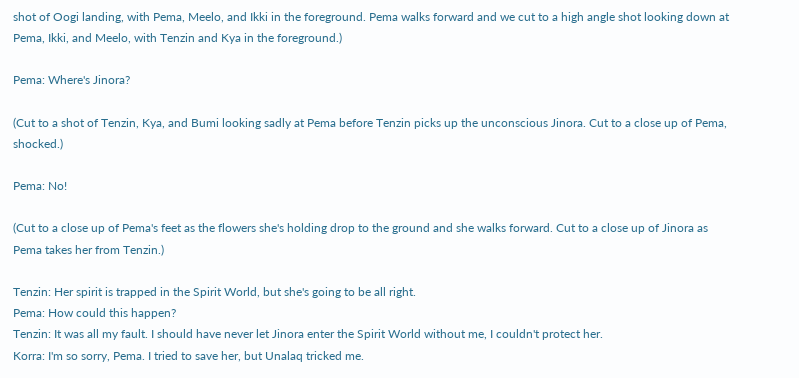shot of Oogi landing, with Pema, Meelo, and Ikki in the foreground. Pema walks forward and we cut to a high angle shot looking down at Pema, Ikki, and Meelo, with Tenzin and Kya in the foreground.)

Pema: Where's Jinora?

(Cut to a shot of Tenzin, Kya, and Bumi looking sadly at Pema before Tenzin picks up the unconscious Jinora. Cut to a close up of Pema, shocked.)

Pema: No!

(Cut to a close up of Pema's feet as the flowers she's holding drop to the ground and she walks forward. Cut to a close up of Jinora as Pema takes her from Tenzin.)

Tenzin: Her spirit is trapped in the Spirit World, but she's going to be all right.
Pema: How could this happen?
Tenzin: It was all my fault. I should have never let Jinora enter the Spirit World without me, I couldn't protect her.
Korra: I'm so sorry, Pema. I tried to save her, but Unalaq tricked me.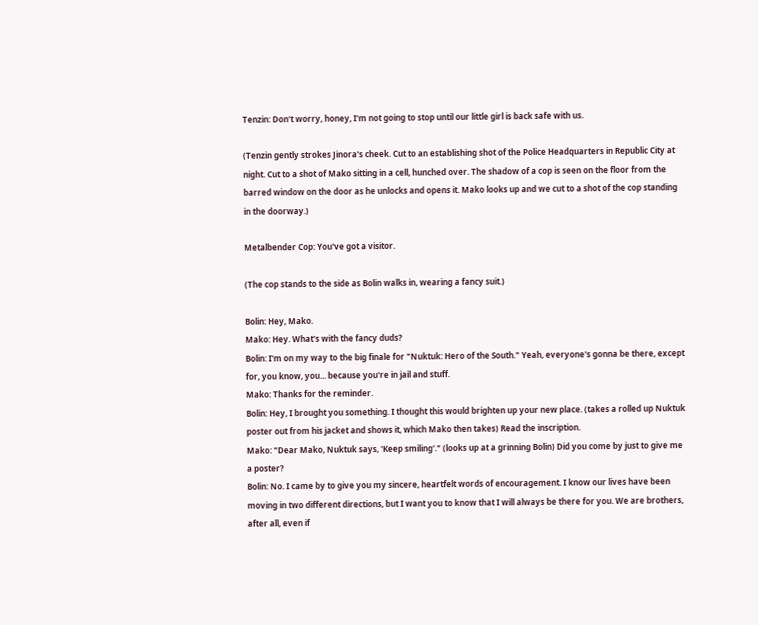Tenzin: Don't worry, honey, I'm not going to stop until our little girl is back safe with us.

(Tenzin gently strokes Jinora's cheek. Cut to an establishing shot of the Police Headquarters in Republic City at night. Cut to a shot of Mako sitting in a cell, hunched over. The shadow of a cop is seen on the floor from the barred window on the door as he unlocks and opens it. Mako looks up and we cut to a shot of the cop standing in the doorway.)

Metalbender Cop: You've got a visitor.

(The cop stands to the side as Bolin walks in, wearing a fancy suit.)

Bolin: Hey, Mako.
Mako: Hey. What's with the fancy duds?
Bolin: I'm on my way to the big finale for "Nuktuk: Hero of the South." Yeah, everyone's gonna be there, except for, you know, you... because you're in jail and stuff.
Mako: Thanks for the reminder.
Bolin: Hey, I brought you something. I thought this would brighten up your new place. (takes a rolled up Nuktuk poster out from his jacket and shows it, which Mako then takes) Read the inscription.
Mako: "Dear Mako, Nuktuk says, 'Keep smiling'." (looks up at a grinning Bolin) Did you come by just to give me a poster?
Bolin: No. I came by to give you my sincere, heartfelt words of encouragement. I know our lives have been moving in two different directions, but I want you to know that I will always be there for you. We are brothers, after all, even if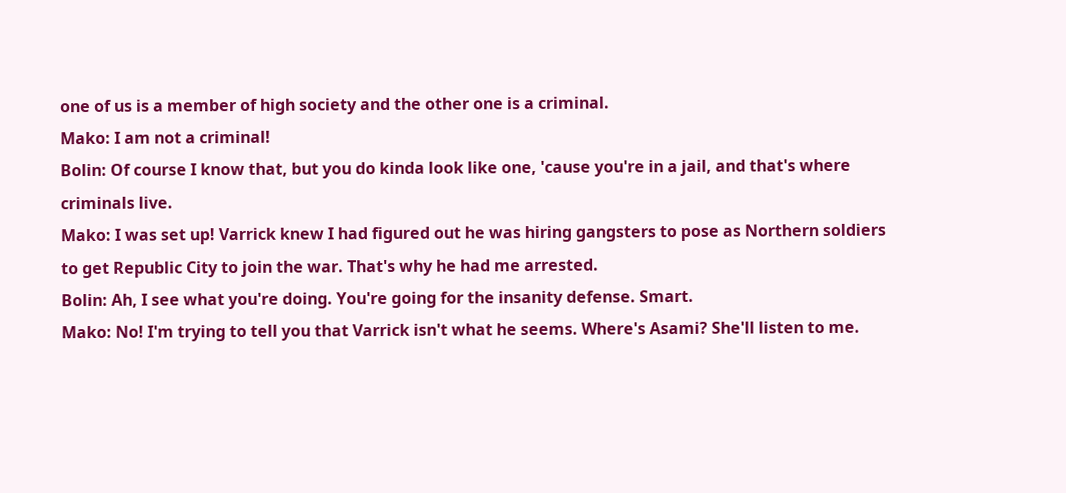one of us is a member of high society and the other one is a criminal.
Mako: I am not a criminal!
Bolin: Of course I know that, but you do kinda look like one, 'cause you're in a jail, and that's where criminals live.
Mako: I was set up! Varrick knew I had figured out he was hiring gangsters to pose as Northern soldiers to get Republic City to join the war. That's why he had me arrested.
Bolin: Ah, I see what you're doing. You're going for the insanity defense. Smart.
Mako: No! I'm trying to tell you that Varrick isn't what he seems. Where's Asami? She'll listen to me.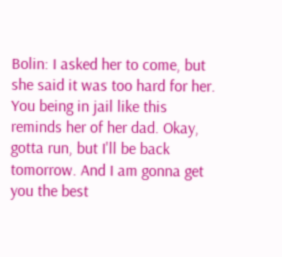Bolin: I asked her to come, but she said it was too hard for her. You being in jail like this reminds her of her dad. Okay, gotta run, but I'll be back tomorrow. And I am gonna get you the best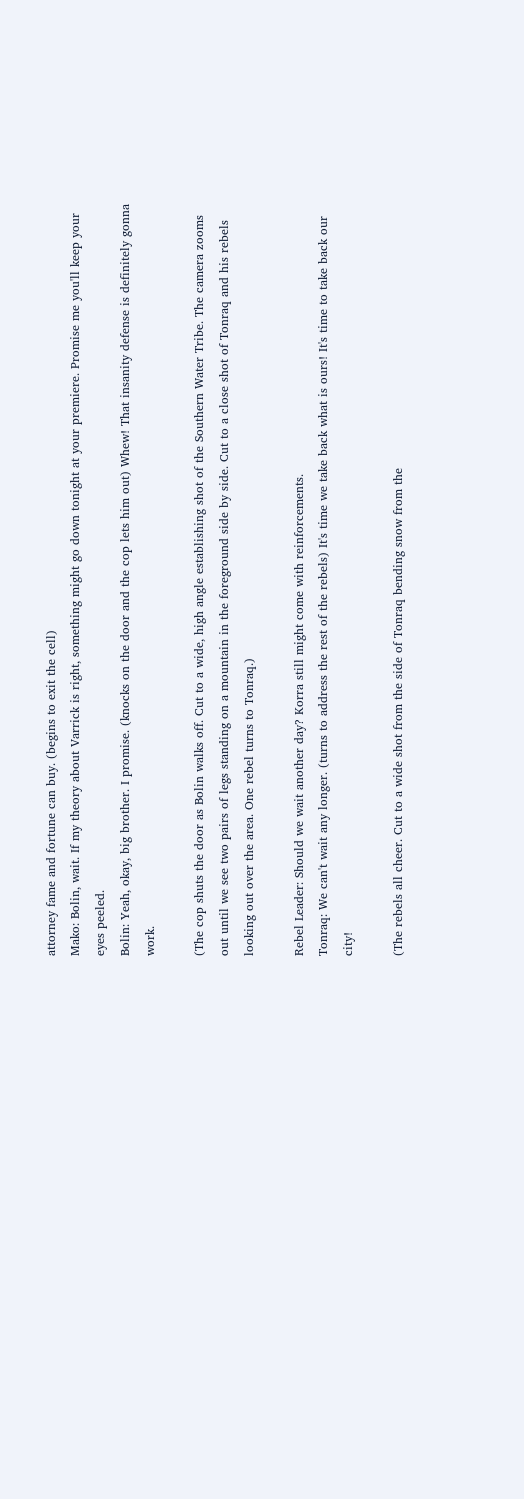attorney fame and fortune can buy. (begins to exit the cell)
Mako: Bolin, wait. If my theory about Varrick is right, something might go down tonight at your premiere. Promise me you'll keep your eyes peeled.
Bolin: Yeah, okay, big brother. I promise. (knocks on the door and the cop lets him out) Whew! That insanity defense is definitely gonna work.

(The cop shuts the door as Bolin walks off. Cut to a wide, high angle establishing shot of the Southern Water Tribe. The camera zooms out until we see two pairs of legs standing on a mountain in the foreground side by side. Cut to a close shot of Tonraq and his rebels looking out over the area. One rebel turns to Tonraq.)

Rebel Leader: Should we wait another day? Korra still might come with reinforcements.
Tonraq: We can't wait any longer. (turns to address the rest of the rebels) It's time we take back what is ours! It's time to take back our city!

(The rebels all cheer. Cut to a wide shot from the side of Tonraq bending snow from the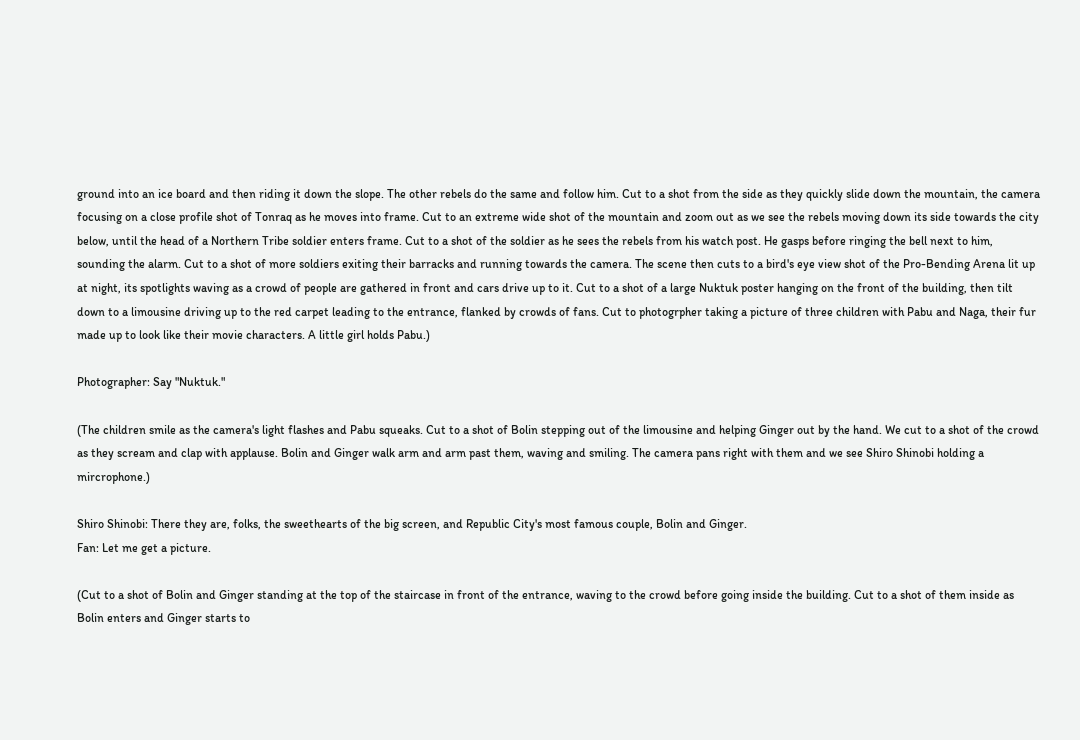ground into an ice board and then riding it down the slope. The other rebels do the same and follow him. Cut to a shot from the side as they quickly slide down the mountain, the camera focusing on a close profile shot of Tonraq as he moves into frame. Cut to an extreme wide shot of the mountain and zoom out as we see the rebels moving down its side towards the city below, until the head of a Northern Tribe soldier enters frame. Cut to a shot of the soldier as he sees the rebels from his watch post. He gasps before ringing the bell next to him, sounding the alarm. Cut to a shot of more soldiers exiting their barracks and running towards the camera. The scene then cuts to a bird's eye view shot of the Pro-Bending Arena lit up at night, its spotlights waving as a crowd of people are gathered in front and cars drive up to it. Cut to a shot of a large Nuktuk poster hanging on the front of the building, then tilt down to a limousine driving up to the red carpet leading to the entrance, flanked by crowds of fans. Cut to photogrpher taking a picture of three children with Pabu and Naga, their fur made up to look like their movie characters. A little girl holds Pabu.)

Photographer: Say "Nuktuk."

(The children smile as the camera's light flashes and Pabu squeaks. Cut to a shot of Bolin stepping out of the limousine and helping Ginger out by the hand. We cut to a shot of the crowd as they scream and clap with applause. Bolin and Ginger walk arm and arm past them, waving and smiling. The camera pans right with them and we see Shiro Shinobi holding a mircrophone.)

Shiro Shinobi: There they are, folks, the sweethearts of the big screen, and Republic City's most famous couple, Bolin and Ginger.
Fan: Let me get a picture.

(Cut to a shot of Bolin and Ginger standing at the top of the staircase in front of the entrance, waving to the crowd before going inside the building. Cut to a shot of them inside as Bolin enters and Ginger starts to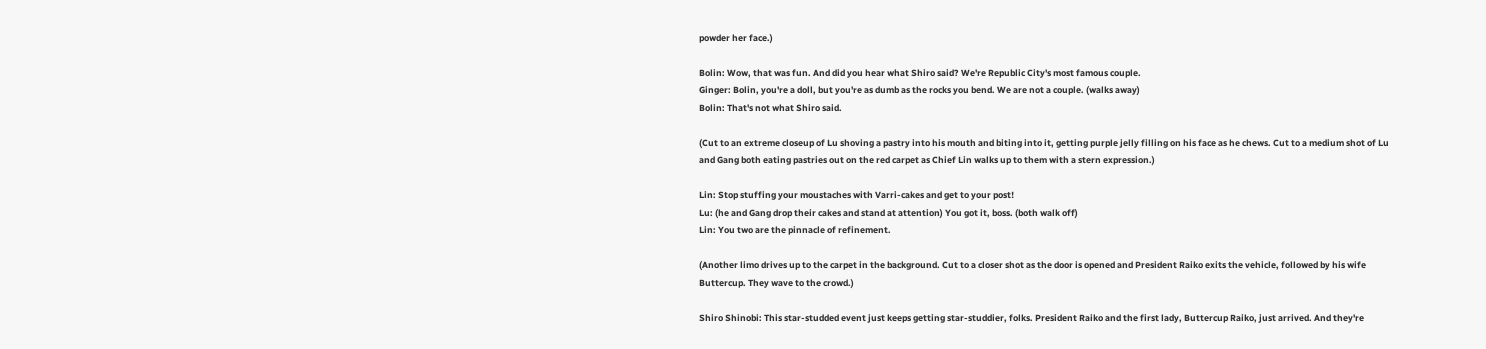powder her face.)

Bolin: Wow, that was fun. And did you hear what Shiro said? We're Republic City's most famous couple.
Ginger: Bolin, you're a doll, but you're as dumb as the rocks you bend. We are not a couple. (walks away)
Bolin: That's not what Shiro said.

(Cut to an extreme closeup of Lu shoving a pastry into his mouth and biting into it, getting purple jelly filling on his face as he chews. Cut to a medium shot of Lu and Gang both eating pastries out on the red carpet as Chief Lin walks up to them with a stern expression.)

Lin: Stop stuffing your moustaches with Varri-cakes and get to your post!
Lu: (he and Gang drop their cakes and stand at attention) You got it, boss. (both walk off)
Lin: You two are the pinnacle of refinement.

(Another limo drives up to the carpet in the background. Cut to a closer shot as the door is opened and President Raiko exits the vehicle, followed by his wife Buttercup. They wave to the crowd.)

Shiro Shinobi: This star-studded event just keeps getting star-studdier, folks. President Raiko and the first lady, Buttercup Raiko, just arrived. And they're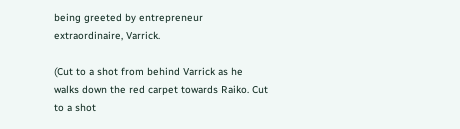being greeted by entrepreneur extraordinaire, Varrick.

(Cut to a shot from behind Varrick as he walks down the red carpet towards Raiko. Cut to a shot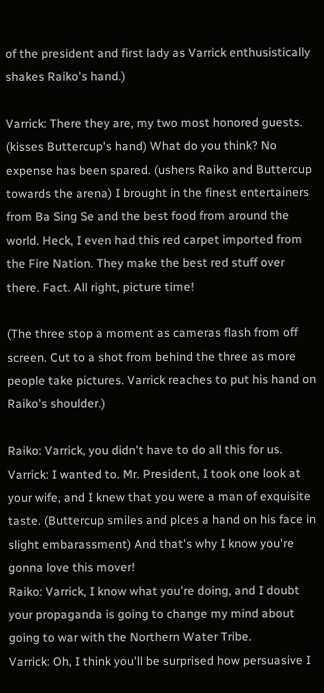of the president and first lady as Varrick enthusistically shakes Raiko's hand.)

Varrick: There they are, my two most honored guests. (kisses Buttercup's hand) What do you think? No expense has been spared. (ushers Raiko and Buttercup towards the arena) I brought in the finest entertainers from Ba Sing Se and the best food from around the world. Heck, I even had this red carpet imported from the Fire Nation. They make the best red stuff over there. Fact. All right, picture time!

(The three stop a moment as cameras flash from off screen. Cut to a shot from behind the three as more people take pictures. Varrick reaches to put his hand on Raiko's shoulder.)

Raiko: Varrick, you didn't have to do all this for us.
Varrick: I wanted to. Mr. President, I took one look at your wife, and I knew that you were a man of exquisite taste. (Buttercup smiles and plces a hand on his face in slight embarassment) And that's why I know you're gonna love this mover!
Raiko: Varrick, I know what you're doing, and I doubt your propaganda is going to change my mind about going to war with the Northern Water Tribe.
Varrick: Oh, I think you'll be surprised how persuasive I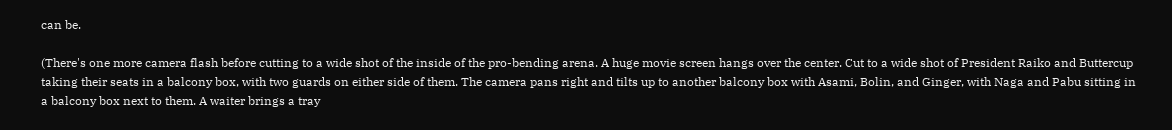can be.

(There's one more camera flash before cutting to a wide shot of the inside of the pro-bending arena. A huge movie screen hangs over the center. Cut to a wide shot of President Raiko and Buttercup taking their seats in a balcony box, with two guards on either side of them. The camera pans right and tilts up to another balcony box with Asami, Bolin, and Ginger, with Naga and Pabu sitting in a balcony box next to them. A waiter brings a tray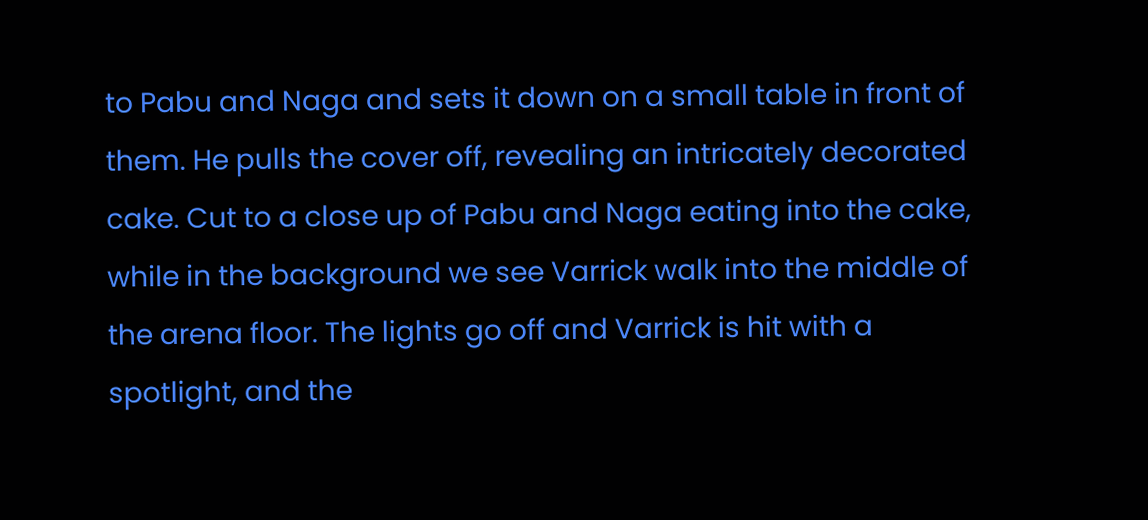to Pabu and Naga and sets it down on a small table in front of them. He pulls the cover off, revealing an intricately decorated cake. Cut to a close up of Pabu and Naga eating into the cake, while in the background we see Varrick walk into the middle of the arena floor. The lights go off and Varrick is hit with a spotlight, and the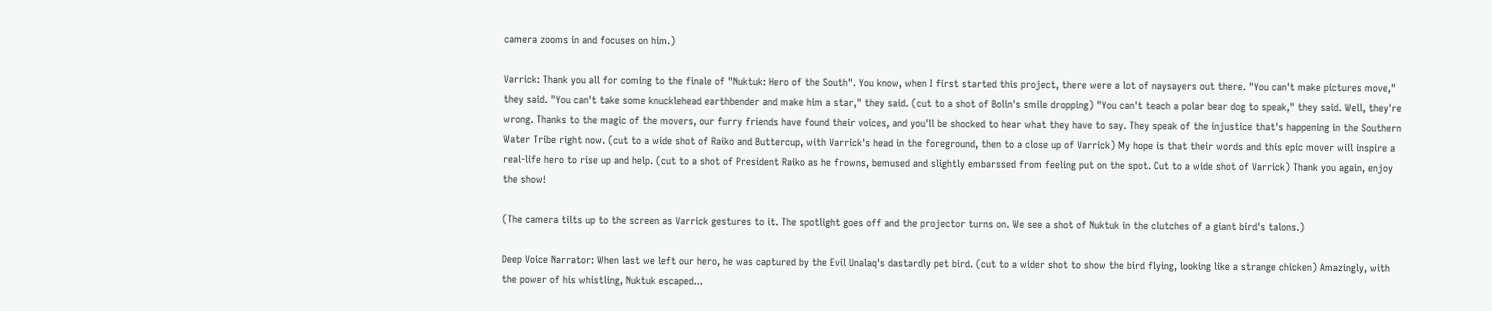camera zooms in and focuses on him.)

Varrick: Thank you all for coming to the finale of "Nuktuk: Hero of the South". You know, when I first started this project, there were a lot of naysayers out there. "You can't make pictures move," they said. "You can't take some knucklehead earthbender and make him a star," they said. (cut to a shot of Bolin's smile dropping) "You can't teach a polar bear dog to speak," they said. Well, they're wrong. Thanks to the magic of the movers, our furry friends have found their voices, and you'll be shocked to hear what they have to say. They speak of the injustice that's happening in the Southern Water Tribe right now. (cut to a wide shot of Raiko and Buttercup, with Varrick's head in the foreground, then to a close up of Varrick) My hope is that their words and this epic mover will inspire a real-life hero to rise up and help. (cut to a shot of President Raiko as he frowns, bemused and slightly embarssed from feeling put on the spot. Cut to a wide shot of Varrick) Thank you again, enjoy the show!

(The camera tilts up to the screen as Varrick gestures to it. The spotlight goes off and the projector turns on. We see a shot of Nuktuk in the clutches of a giant bird's talons.)

Deep Voice Narrator: When last we left our hero, he was captured by the Evil Unalaq's dastardly pet bird. (cut to a wider shot to show the bird flying, looking like a strange chicken) Amazingly, with the power of his whistling, Nuktuk escaped...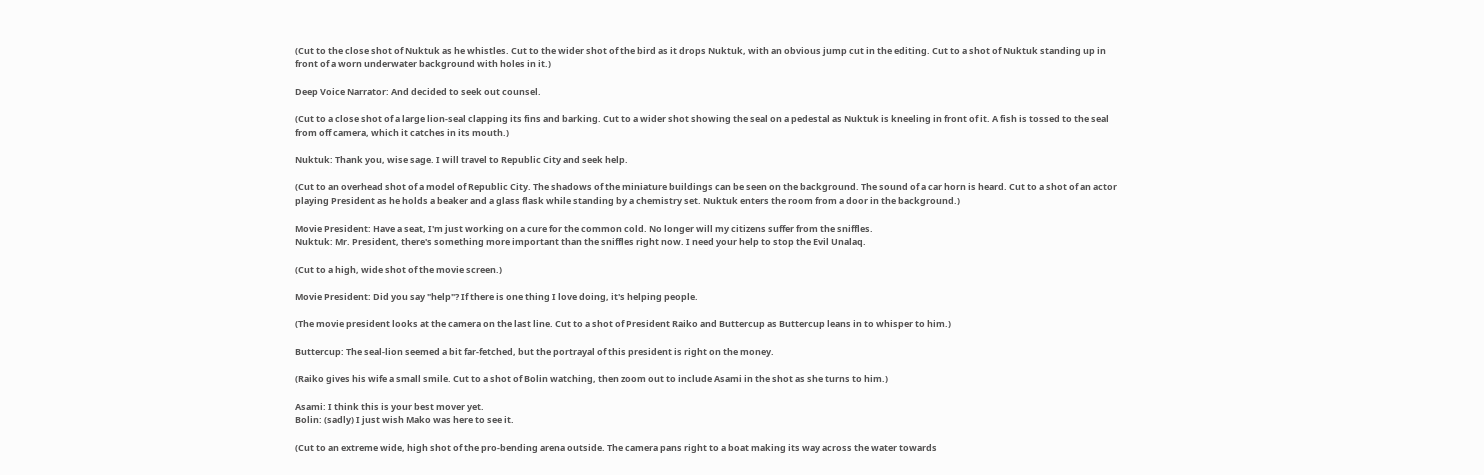(Cut to the close shot of Nuktuk as he whistles. Cut to the wider shot of the bird as it drops Nuktuk, with an obvious jump cut in the editing. Cut to a shot of Nuktuk standing up in front of a worn underwater background with holes in it.)

Deep Voice Narrator: And decided to seek out counsel.

(Cut to a close shot of a large lion-seal clapping its fins and barking. Cut to a wider shot showing the seal on a pedestal as Nuktuk is kneeling in front of it. A fish is tossed to the seal from off camera, which it catches in its mouth.)

Nuktuk: Thank you, wise sage. I will travel to Republic City and seek help.

(Cut to an overhead shot of a model of Republic City. The shadows of the miniature buildings can be seen on the background. The sound of a car horn is heard. Cut to a shot of an actor playing President as he holds a beaker and a glass flask while standing by a chemistry set. Nuktuk enters the room from a door in the background.)

Movie President: Have a seat, I'm just working on a cure for the common cold. No longer will my citizens suffer from the sniffles.
Nuktuk: Mr. President, there's something more important than the sniffles right now. I need your help to stop the Evil Unalaq.

(Cut to a high, wide shot of the movie screen.)

Movie President: Did you say "help"? If there is one thing I love doing, it's helping people.

(The movie president looks at the camera on the last line. Cut to a shot of President Raiko and Buttercup as Buttercup leans in to whisper to him.)

Buttercup: The seal-lion seemed a bit far-fetched, but the portrayal of this president is right on the money.

(Raiko gives his wife a small smile. Cut to a shot of Bolin watching, then zoom out to include Asami in the shot as she turns to him.)

Asami: I think this is your best mover yet.
Bolin: (sadly) I just wish Mako was here to see it.

(Cut to an extreme wide, high shot of the pro-bending arena outside. The camera pans right to a boat making its way across the water towards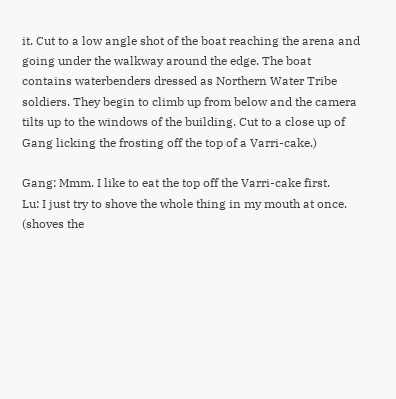it. Cut to a low angle shot of the boat reaching the arena and going under the walkway around the edge. The boat contains waterbenders dressed as Northern Water Tribe soldiers. They begin to climb up from below and the camera tilts up to the windows of the building. Cut to a close up of Gang licking the frosting off the top of a Varri-cake.)

Gang: Mmm. I like to eat the top off the Varri-cake first.
Lu: I just try to shove the whole thing in my mouth at once. (shoves the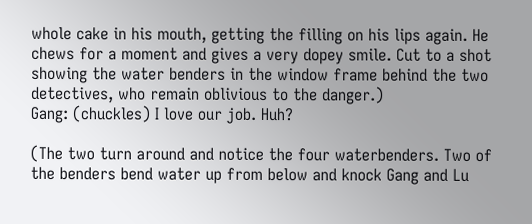whole cake in his mouth, getting the filling on his lips again. He chews for a moment and gives a very dopey smile. Cut to a shot showing the water benders in the window frame behind the two detectives, who remain oblivious to the danger.)
Gang: (chuckles) I love our job. Huh?

(The two turn around and notice the four waterbenders. Two of the benders bend water up from below and knock Gang and Lu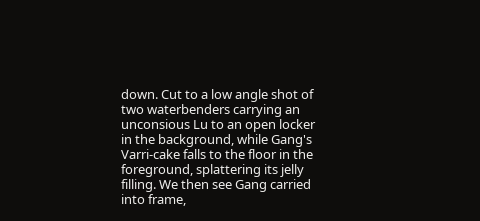down. Cut to a low angle shot of two waterbenders carrying an unconsious Lu to an open locker in the background, while Gang's Varri-cake falls to the floor in the foreground, splattering its jelly filling. We then see Gang carried into frame,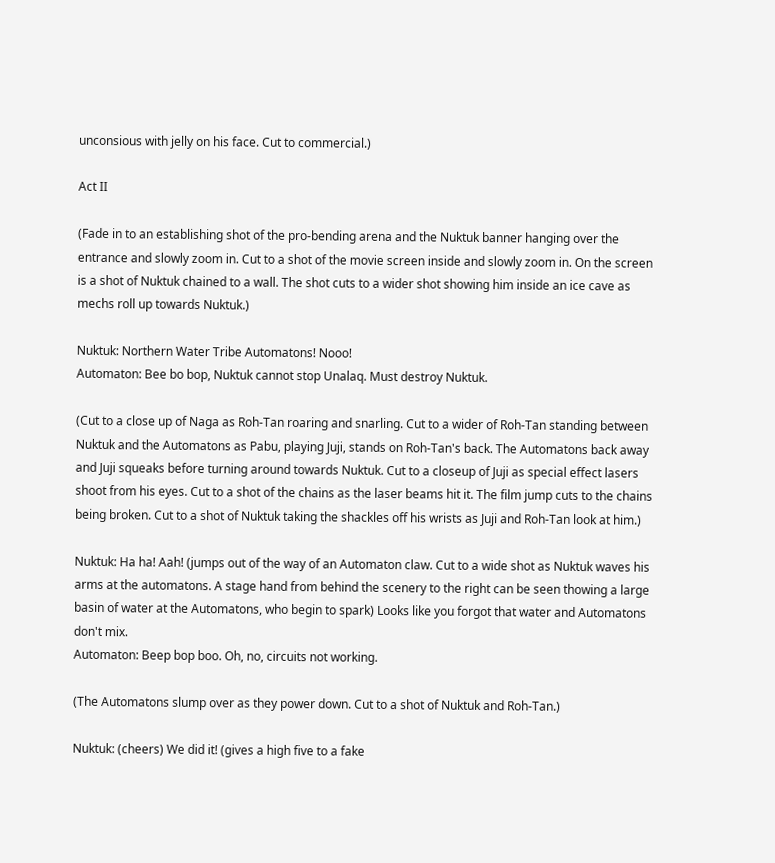unconsious with jelly on his face. Cut to commercial.)

Act II

(Fade in to an establishing shot of the pro-bending arena and the Nuktuk banner hanging over the entrance and slowly zoom in. Cut to a shot of the movie screen inside and slowly zoom in. On the screen is a shot of Nuktuk chained to a wall. The shot cuts to a wider shot showing him inside an ice cave as mechs roll up towards Nuktuk.)

Nuktuk: Northern Water Tribe Automatons! Nooo!
Automaton: Bee bo bop, Nuktuk cannot stop Unalaq. Must destroy Nuktuk.

(Cut to a close up of Naga as Roh-Tan roaring and snarling. Cut to a wider of Roh-Tan standing between Nuktuk and the Automatons as Pabu, playing Juji, stands on Roh-Tan's back. The Automatons back away and Juji squeaks before turning around towards Nuktuk. Cut to a closeup of Juji as special effect lasers shoot from his eyes. Cut to a shot of the chains as the laser beams hit it. The film jump cuts to the chains being broken. Cut to a shot of Nuktuk taking the shackles off his wrists as Juji and Roh-Tan look at him.)

Nuktuk: Ha ha! Aah! (jumps out of the way of an Automaton claw. Cut to a wide shot as Nuktuk waves his arms at the automatons. A stage hand from behind the scenery to the right can be seen thowing a large basin of water at the Automatons, who begin to spark) Looks like you forgot that water and Automatons don't mix.
Automaton: Beep bop boo. Oh, no, circuits not working.

(The Automatons slump over as they power down. Cut to a shot of Nuktuk and Roh-Tan.)

Nuktuk: (cheers) We did it! (gives a high five to a fake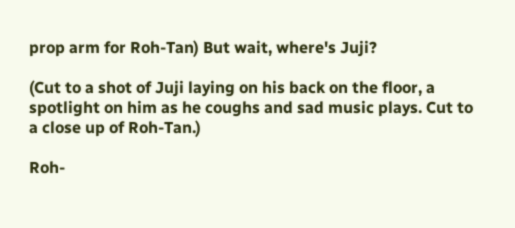prop arm for Roh-Tan) But wait, where's Juji?

(Cut to a shot of Juji laying on his back on the floor, a spotlight on him as he coughs and sad music plays. Cut to a close up of Roh-Tan.)

Roh-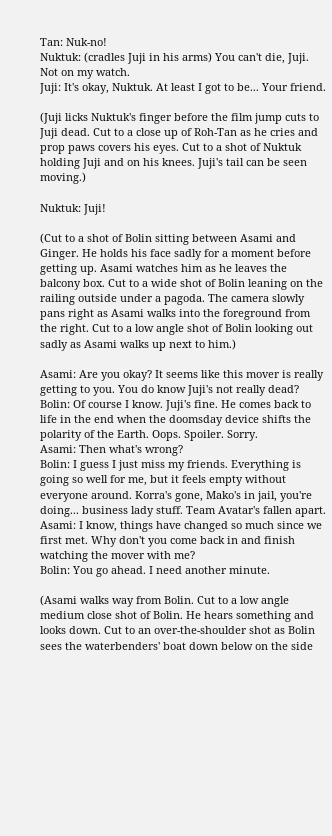Tan: Nuk-no!
Nuktuk: (cradles Juji in his arms) You can't die, Juji. Not on my watch.
Juji: It's okay, Nuktuk. At least I got to be... Your friend.

(Juji licks Nuktuk's finger before the film jump cuts to Juji dead. Cut to a close up of Roh-Tan as he cries and prop paws covers his eyes. Cut to a shot of Nuktuk holding Juji and on his knees. Juji's tail can be seen moving.)

Nuktuk: Juji!

(Cut to a shot of Bolin sitting between Asami and Ginger. He holds his face sadly for a moment before getting up. Asami watches him as he leaves the balcony box. Cut to a wide shot of Bolin leaning on the railing outside under a pagoda. The camera slowly pans right as Asami walks into the foreground from the right. Cut to a low angle shot of Bolin looking out sadly as Asami walks up next to him.)

Asami: Are you okay? It seems like this mover is really getting to you. You do know Juji's not really dead?
Bolin: Of course I know. Juji's fine. He comes back to life in the end when the doomsday device shifts the polarity of the Earth. Oops. Spoiler. Sorry.
Asami: Then what's wrong?
Bolin: I guess I just miss my friends. Everything is going so well for me, but it feels empty without everyone around. Korra's gone, Mako's in jail, you're doing... business lady stuff. Team Avatar's fallen apart.
Asami: I know, things have changed so much since we first met. Why don't you come back in and finish watching the mover with me?
Bolin: You go ahead. I need another minute.

(Asami walks way from Bolin. Cut to a low angle medium close shot of Bolin. He hears something and looks down. Cut to an over-the-shoulder shot as Bolin sees the waterbenders' boat down below on the side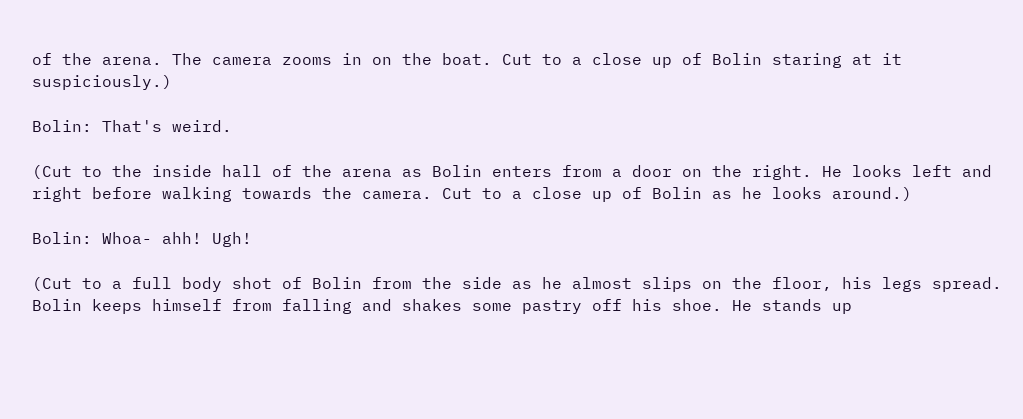of the arena. The camera zooms in on the boat. Cut to a close up of Bolin staring at it suspiciously.)

Bolin: That's weird.

(Cut to the inside hall of the arena as Bolin enters from a door on the right. He looks left and right before walking towards the camera. Cut to a close up of Bolin as he looks around.)

Bolin: Whoa- ahh! Ugh!

(Cut to a full body shot of Bolin from the side as he almost slips on the floor, his legs spread. Bolin keeps himself from falling and shakes some pastry off his shoe. He stands up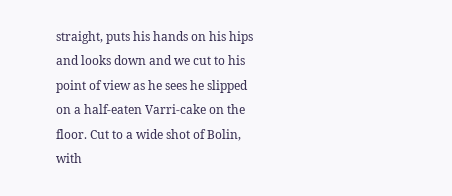straight, puts his hands on his hips and looks down and we cut to his point of view as he sees he slipped on a half-eaten Varri-cake on the floor. Cut to a wide shot of Bolin, with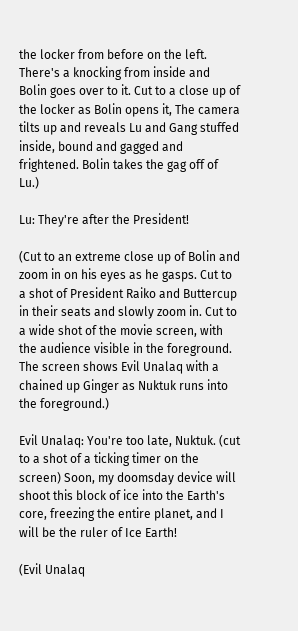the locker from before on the left. There's a knocking from inside and Bolin goes over to it. Cut to a close up of the locker as Bolin opens it, The camera tilts up and reveals Lu and Gang stuffed inside, bound and gagged and frightened. Bolin takes the gag off of Lu.)

Lu: They're after the President!

(Cut to an extreme close up of Bolin and zoom in on his eyes as he gasps. Cut to a shot of President Raiko and Buttercup in their seats and slowly zoom in. Cut to a wide shot of the movie screen, with the audience visible in the foreground. The screen shows Evil Unalaq with a chained up Ginger as Nuktuk runs into the foreground.)

Evil Unalaq: You're too late, Nuktuk. (cut to a shot of a ticking timer on the screen) Soon, my doomsday device will shoot this block of ice into the Earth's core, freezing the entire planet, and I will be the ruler of Ice Earth!

(Evil Unalaq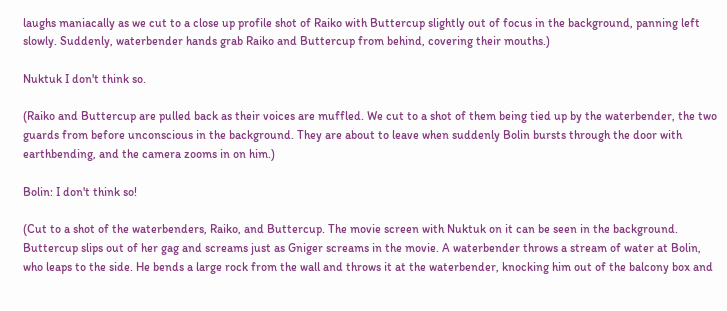laughs maniacally as we cut to a close up profile shot of Raiko with Buttercup slightly out of focus in the background, panning left slowly. Suddenly, waterbender hands grab Raiko and Buttercup from behind, covering their mouths.)

Nuktuk I don't think so.

(Raiko and Buttercup are pulled back as their voices are muffled. We cut to a shot of them being tied up by the waterbender, the two guards from before unconscious in the background. They are about to leave when suddenly Bolin bursts through the door with earthbending, and the camera zooms in on him.)

Bolin: I don't think so!

(Cut to a shot of the waterbenders, Raiko, and Buttercup. The movie screen with Nuktuk on it can be seen in the background. Buttercup slips out of her gag and screams just as Gniger screams in the movie. A waterbender throws a stream of water at Bolin, who leaps to the side. He bends a large rock from the wall and throws it at the waterbender, knocking him out of the balcony box and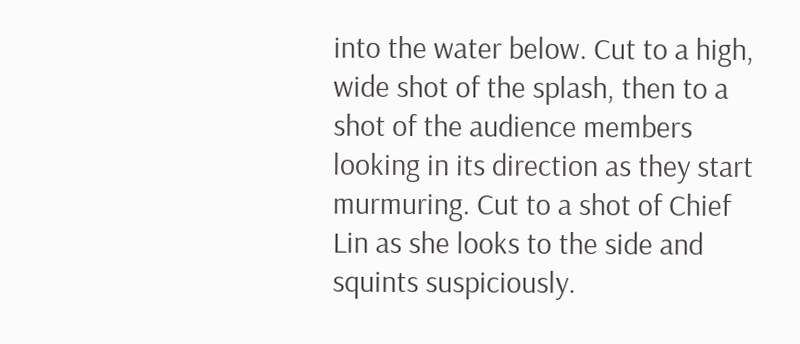into the water below. Cut to a high, wide shot of the splash, then to a shot of the audience members looking in its direction as they start murmuring. Cut to a shot of Chief Lin as she looks to the side and squints suspiciously.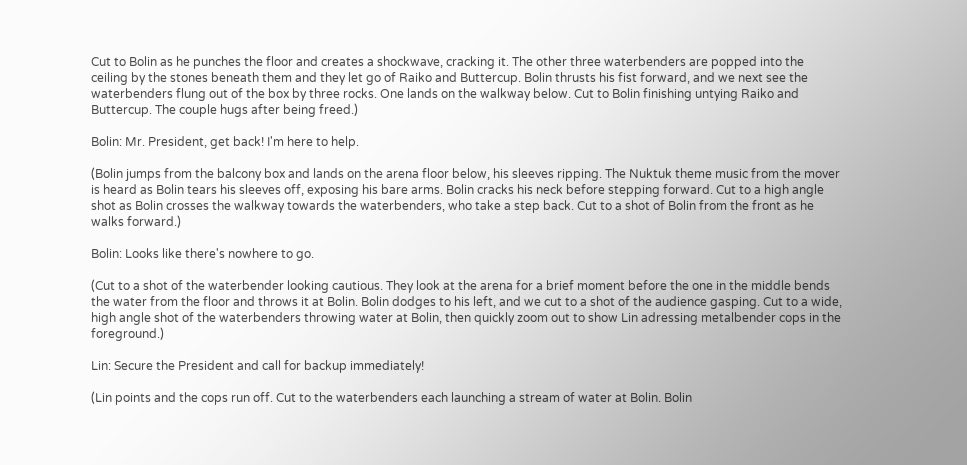Cut to Bolin as he punches the floor and creates a shockwave, cracking it. The other three waterbenders are popped into the ceiling by the stones beneath them and they let go of Raiko and Buttercup. Bolin thrusts his fist forward, and we next see the waterbenders flung out of the box by three rocks. One lands on the walkway below. Cut to Bolin finishing untying Raiko and Buttercup. The couple hugs after being freed.)

Bolin: Mr. President, get back! I'm here to help.

(Bolin jumps from the balcony box and lands on the arena floor below, his sleeves ripping. The Nuktuk theme music from the mover is heard as Bolin tears his sleeves off, exposing his bare arms. Bolin cracks his neck before stepping forward. Cut to a high angle shot as Bolin crosses the walkway towards the waterbenders, who take a step back. Cut to a shot of Bolin from the front as he walks forward.)

Bolin: Looks like there's nowhere to go.

(Cut to a shot of the waterbender looking cautious. They look at the arena for a brief moment before the one in the middle bends the water from the floor and throws it at Bolin. Bolin dodges to his left, and we cut to a shot of the audience gasping. Cut to a wide, high angle shot of the waterbenders throwing water at Bolin, then quickly zoom out to show Lin adressing metalbender cops in the foreground.)

Lin: Secure the President and call for backup immediately!

(Lin points and the cops run off. Cut to the waterbenders each launching a stream of water at Bolin. Bolin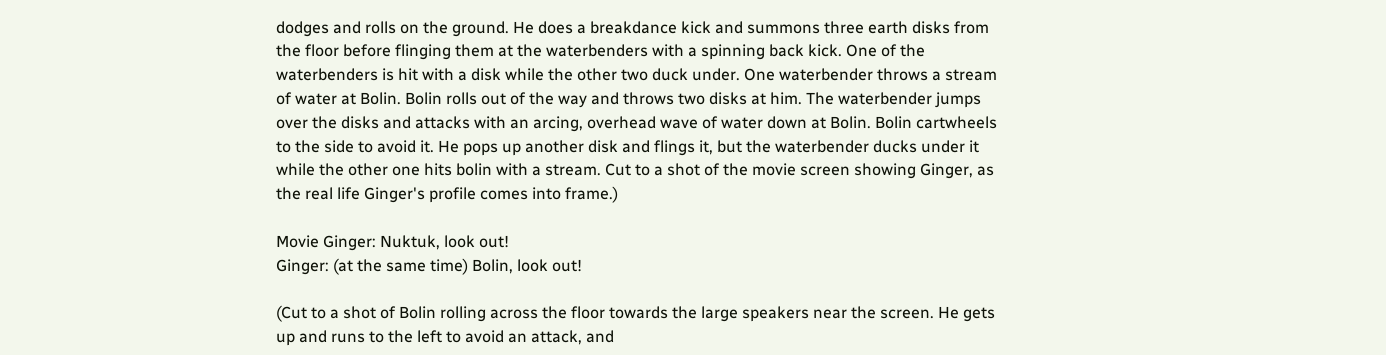dodges and rolls on the ground. He does a breakdance kick and summons three earth disks from the floor before flinging them at the waterbenders with a spinning back kick. One of the waterbenders is hit with a disk while the other two duck under. One waterbender throws a stream of water at Bolin. Bolin rolls out of the way and throws two disks at him. The waterbender jumps over the disks and attacks with an arcing, overhead wave of water down at Bolin. Bolin cartwheels to the side to avoid it. He pops up another disk and flings it, but the waterbender ducks under it while the other one hits bolin with a stream. Cut to a shot of the movie screen showing Ginger, as the real life Ginger's profile comes into frame.)

Movie Ginger: Nuktuk, look out!
Ginger: (at the same time) Bolin, look out!

(Cut to a shot of Bolin rolling across the floor towards the large speakers near the screen. He gets up and runs to the left to avoid an attack, and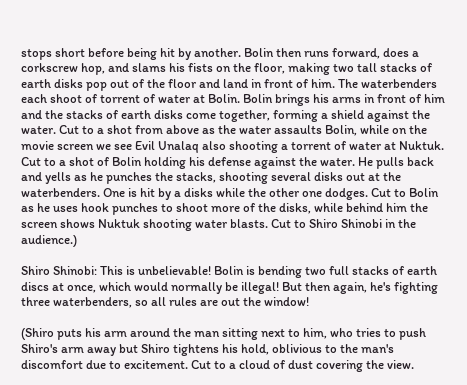stops short before being hit by another. Bolin then runs forward, does a corkscrew hop, and slams his fists on the floor, making two tall stacks of earth disks pop out of the floor and land in front of him. The waterbenders each shoot of torrent of water at Bolin. Bolin brings his arms in front of him and the stacks of earth disks come together, forming a shield against the water. Cut to a shot from above as the water assaults Bolin, while on the movie screen we see Evil Unalaq also shooting a torrent of water at Nuktuk. Cut to a shot of Bolin holding his defense against the water. He pulls back and yells as he punches the stacks, shooting several disks out at the waterbenders. One is hit by a disks while the other one dodges. Cut to Bolin as he uses hook punches to shoot more of the disks, while behind him the screen shows Nuktuk shooting water blasts. Cut to Shiro Shinobi in the audience.)

Shiro Shinobi: This is unbelievable! Bolin is bending two full stacks of earth discs at once, which would normally be illegal! But then again, he's fighting three waterbenders, so all rules are out the window!

(Shiro puts his arm around the man sitting next to him, who tries to push Shiro's arm away but Shiro tightens his hold, oblivious to the man's discomfort due to excitement. Cut to a cloud of dust covering the view.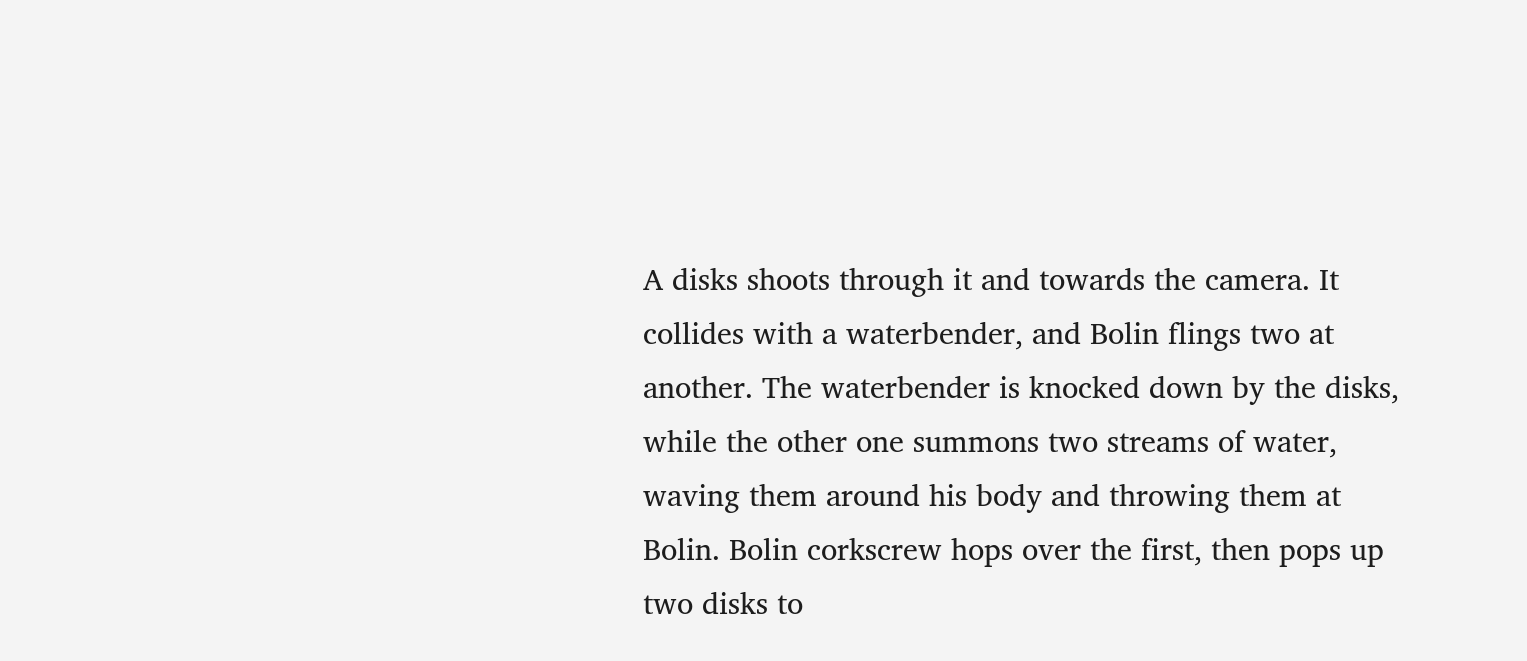A disks shoots through it and towards the camera. It collides with a waterbender, and Bolin flings two at another. The waterbender is knocked down by the disks, while the other one summons two streams of water, waving them around his body and throwing them at Bolin. Bolin corkscrew hops over the first, then pops up two disks to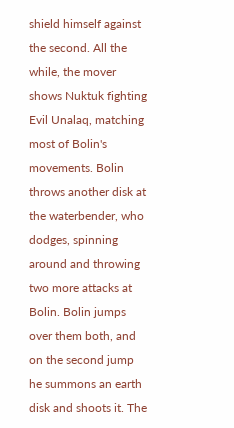shield himself against the second. All the while, the mover shows Nuktuk fighting Evil Unalaq, matching most of Bolin's movements. Bolin throws another disk at the waterbender, who dodges, spinning around and throwing two more attacks at Bolin. Bolin jumps over them both, and on the second jump he summons an earth disk and shoots it. The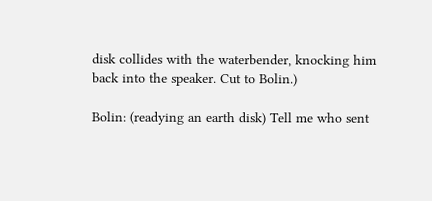disk collides with the waterbender, knocking him back into the speaker. Cut to Bolin.)

Bolin: (readying an earth disk) Tell me who sent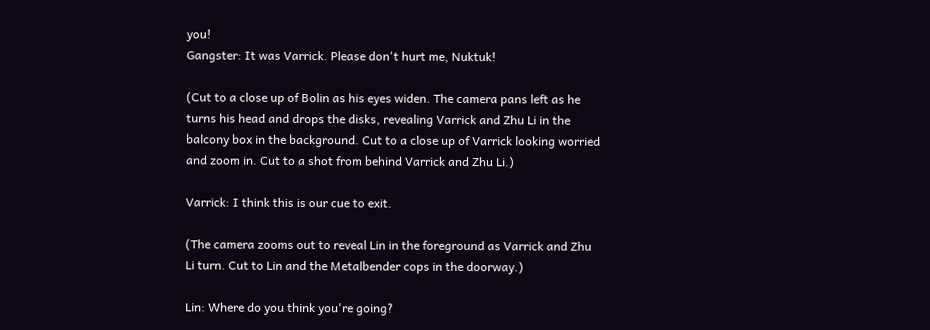you!
Gangster: It was Varrick. Please don't hurt me, Nuktuk!

(Cut to a close up of Bolin as his eyes widen. The camera pans left as he turns his head and drops the disks, revealing Varrick and Zhu Li in the balcony box in the background. Cut to a close up of Varrick looking worried and zoom in. Cut to a shot from behind Varrick and Zhu Li.)

Varrick: I think this is our cue to exit.

(The camera zooms out to reveal Lin in the foreground as Varrick and Zhu Li turn. Cut to Lin and the Metalbender cops in the doorway.)

Lin: Where do you think you're going?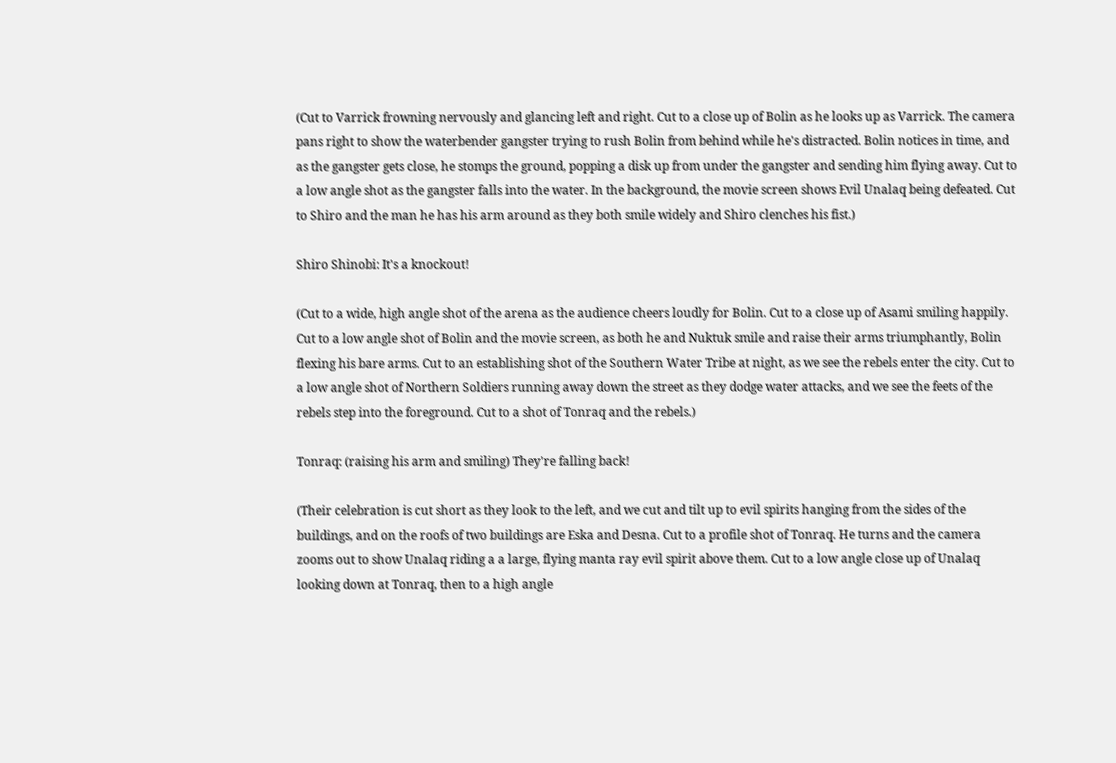(Cut to Varrick frowning nervously and glancing left and right. Cut to a close up of Bolin as he looks up as Varrick. The camera pans right to show the waterbender gangster trying to rush Bolin from behind while he's distracted. Bolin notices in time, and as the gangster gets close, he stomps the ground, popping a disk up from under the gangster and sending him flying away. Cut to a low angle shot as the gangster falls into the water. In the background, the movie screen shows Evil Unalaq being defeated. Cut to Shiro and the man he has his arm around as they both smile widely and Shiro clenches his fist.)

Shiro Shinobi: It's a knockout!

(Cut to a wide, high angle shot of the arena as the audience cheers loudly for Bolin. Cut to a close up of Asami smiling happily. Cut to a low angle shot of Bolin and the movie screen, as both he and Nuktuk smile and raise their arms triumphantly, Bolin flexing his bare arms. Cut to an establishing shot of the Southern Water Tribe at night, as we see the rebels enter the city. Cut to a low angle shot of Northern Soldiers running away down the street as they dodge water attacks, and we see the feets of the rebels step into the foreground. Cut to a shot of Tonraq and the rebels.)

Tonraq: (raising his arm and smiling) They're falling back!

(Their celebration is cut short as they look to the left, and we cut and tilt up to evil spirits hanging from the sides of the buildings, and on the roofs of two buildings are Eska and Desna. Cut to a profile shot of Tonraq. He turns and the camera zooms out to show Unalaq riding a a large, flying manta ray evil spirit above them. Cut to a low angle close up of Unalaq looking down at Tonraq, then to a high angle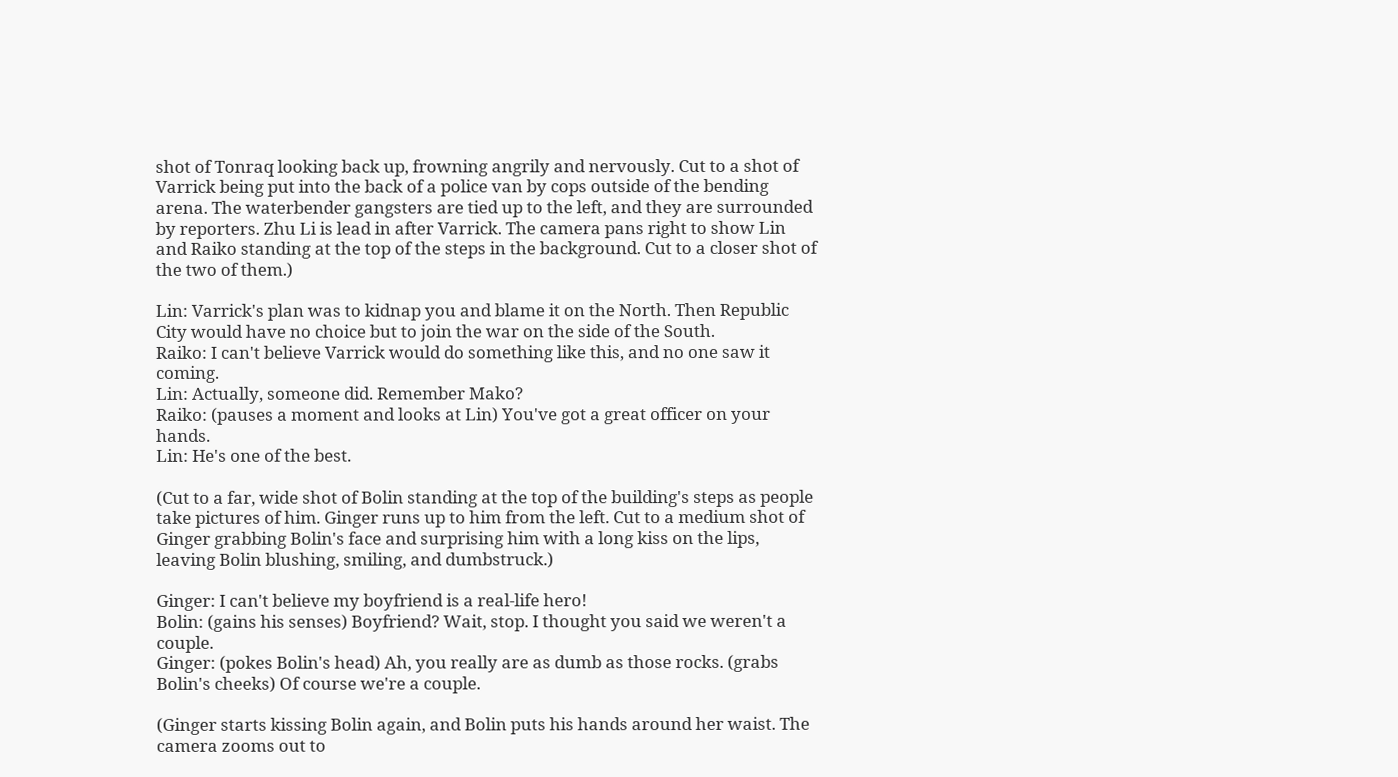shot of Tonraq looking back up, frowning angrily and nervously. Cut to a shot of Varrick being put into the back of a police van by cops outside of the bending arena. The waterbender gangsters are tied up to the left, and they are surrounded by reporters. Zhu Li is lead in after Varrick. The camera pans right to show Lin and Raiko standing at the top of the steps in the background. Cut to a closer shot of the two of them.)

Lin: Varrick's plan was to kidnap you and blame it on the North. Then Republic City would have no choice but to join the war on the side of the South.
Raiko: I can't believe Varrick would do something like this, and no one saw it coming.
Lin: Actually, someone did. Remember Mako?
Raiko: (pauses a moment and looks at Lin) You've got a great officer on your hands.
Lin: He's one of the best.

(Cut to a far, wide shot of Bolin standing at the top of the building's steps as people take pictures of him. Ginger runs up to him from the left. Cut to a medium shot of Ginger grabbing Bolin's face and surprising him with a long kiss on the lips, leaving Bolin blushing, smiling, and dumbstruck.)

Ginger: I can't believe my boyfriend is a real-life hero!
Bolin: (gains his senses) Boyfriend? Wait, stop. I thought you said we weren't a couple.
Ginger: (pokes Bolin's head) Ah, you really are as dumb as those rocks. (grabs Bolin's cheeks) Of course we're a couple.

(Ginger starts kissing Bolin again, and Bolin puts his hands around her waist. The camera zooms out to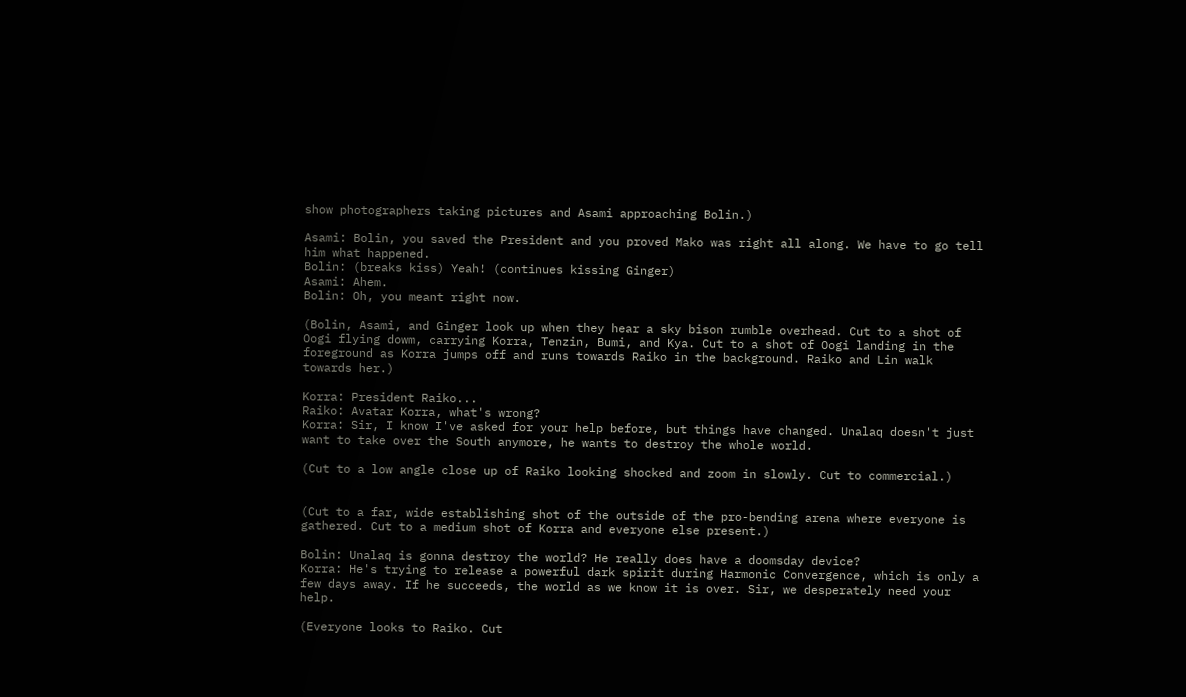show photographers taking pictures and Asami approaching Bolin.)

Asami: Bolin, you saved the President and you proved Mako was right all along. We have to go tell him what happened.
Bolin: (breaks kiss) Yeah! (continues kissing Ginger)
Asami: Ahem.
Bolin: Oh, you meant right now.

(Bolin, Asami, and Ginger look up when they hear a sky bison rumble overhead. Cut to a shot of Oogi flying dowm, carrying Korra, Tenzin, Bumi, and Kya. Cut to a shot of Oogi landing in the foreground as Korra jumps off and runs towards Raiko in the background. Raiko and Lin walk towards her.)

Korra: President Raiko...
Raiko: Avatar Korra, what's wrong?
Korra: Sir, I know I've asked for your help before, but things have changed. Unalaq doesn't just want to take over the South anymore, he wants to destroy the whole world.

(Cut to a low angle close up of Raiko looking shocked and zoom in slowly. Cut to commercial.)


(Cut to a far, wide establishing shot of the outside of the pro-bending arena where everyone is gathered. Cut to a medium shot of Korra and everyone else present.)

Bolin: Unalaq is gonna destroy the world? He really does have a doomsday device?
Korra: He's trying to release a powerful dark spirit during Harmonic Convergence, which is only a few days away. If he succeeds, the world as we know it is over. Sir, we desperately need your help.

(Everyone looks to Raiko. Cut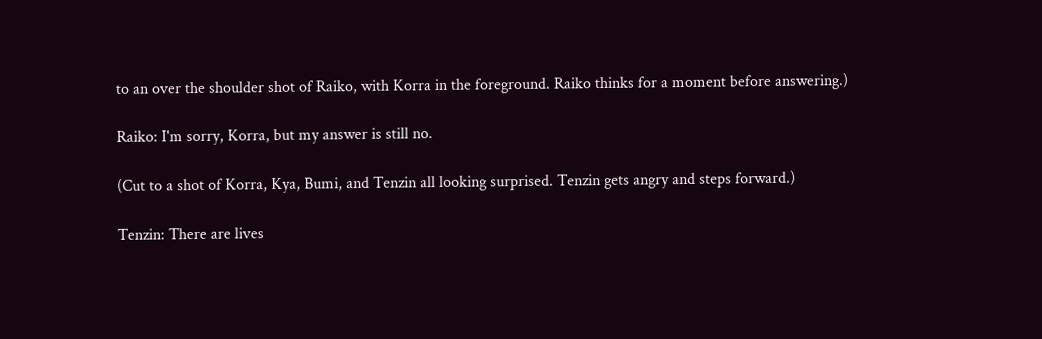to an over the shoulder shot of Raiko, with Korra in the foreground. Raiko thinks for a moment before answering.)

Raiko: I'm sorry, Korra, but my answer is still no.

(Cut to a shot of Korra, Kya, Bumi, and Tenzin all looking surprised. Tenzin gets angry and steps forward.)

Tenzin: There are lives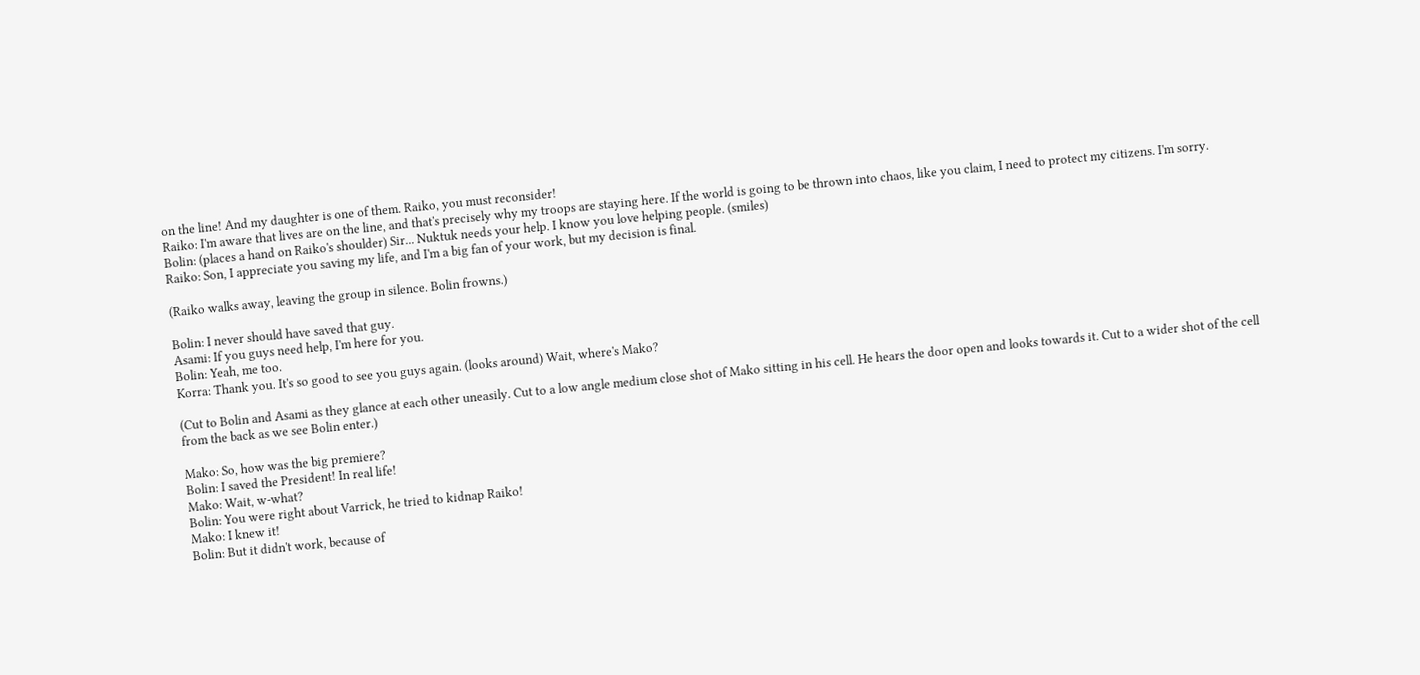on the line! And my daughter is one of them. Raiko, you must reconsider!
Raiko: I'm aware that lives are on the line, and that's precisely why my troops are staying here. If the world is going to be thrown into chaos, like you claim, I need to protect my citizens. I'm sorry.
Bolin: (places a hand on Raiko's shoulder) Sir... Nuktuk needs your help. I know you love helping people. (smiles)
Raiko: Son, I appreciate you saving my life, and I'm a big fan of your work, but my decision is final.

(Raiko walks away, leaving the group in silence. Bolin frowns.)

Bolin: I never should have saved that guy.
Asami: If you guys need help, I'm here for you.
Bolin: Yeah, me too.
Korra: Thank you. It's so good to see you guys again. (looks around) Wait, where's Mako?

(Cut to Bolin and Asami as they glance at each other uneasily. Cut to a low angle medium close shot of Mako sitting in his cell. He hears the door open and looks towards it. Cut to a wider shot of the cell from the back as we see Bolin enter.)

Mako: So, how was the big premiere?
Bolin: I saved the President! In real life!
Mako: Wait, w-what?
Bolin: You were right about Varrick, he tried to kidnap Raiko!
Mako: I knew it!
Bolin: But it didn't work, because of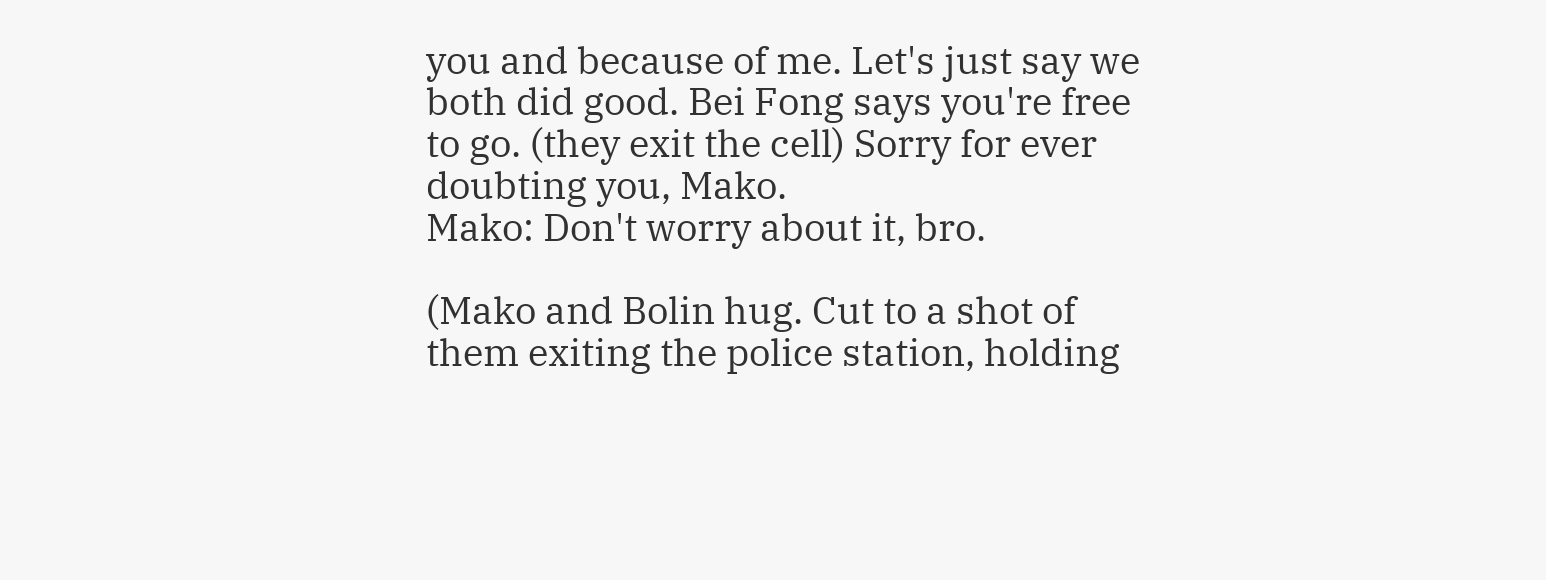you and because of me. Let's just say we both did good. Bei Fong says you're free to go. (they exit the cell) Sorry for ever doubting you, Mako.
Mako: Don't worry about it, bro.

(Mako and Bolin hug. Cut to a shot of them exiting the police station, holding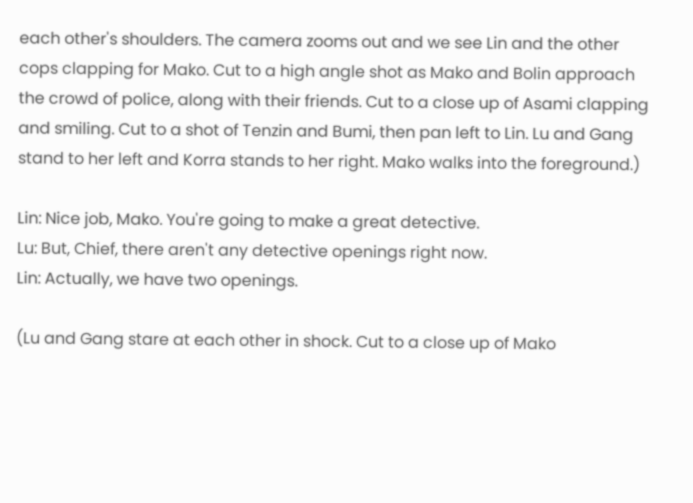each other's shoulders. The camera zooms out and we see Lin and the other cops clapping for Mako. Cut to a high angle shot as Mako and Bolin approach the crowd of police, along with their friends. Cut to a close up of Asami clapping and smiling. Cut to a shot of Tenzin and Bumi, then pan left to Lin. Lu and Gang stand to her left and Korra stands to her right. Mako walks into the foreground.)

Lin: Nice job, Mako. You're going to make a great detective.
Lu: But, Chief, there aren't any detective openings right now.
Lin: Actually, we have two openings.

(Lu and Gang stare at each other in shock. Cut to a close up of Mako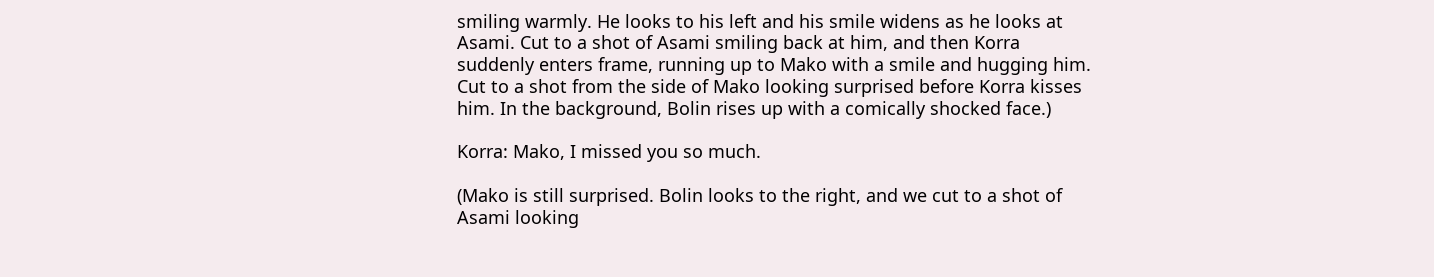smiling warmly. He looks to his left and his smile widens as he looks at Asami. Cut to a shot of Asami smiling back at him, and then Korra suddenly enters frame, running up to Mako with a smile and hugging him. Cut to a shot from the side of Mako looking surprised before Korra kisses him. In the background, Bolin rises up with a comically shocked face.)

Korra: Mako, I missed you so much.

(Mako is still surprised. Bolin looks to the right, and we cut to a shot of Asami looking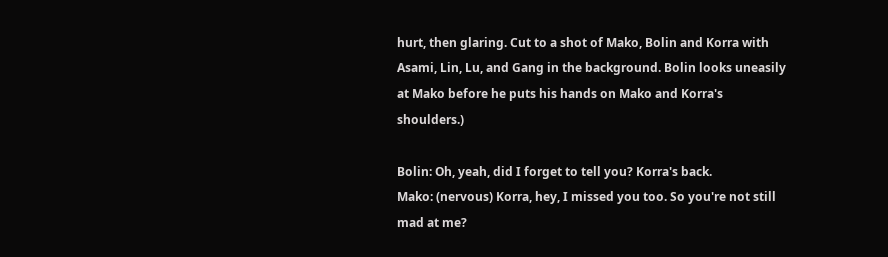hurt, then glaring. Cut to a shot of Mako, Bolin and Korra with Asami, Lin, Lu, and Gang in the background. Bolin looks uneasily at Mako before he puts his hands on Mako and Korra's shoulders.)

Bolin: Oh, yeah, did I forget to tell you? Korra's back.
Mako: (nervous) Korra, hey, I missed you too. So you're not still mad at me?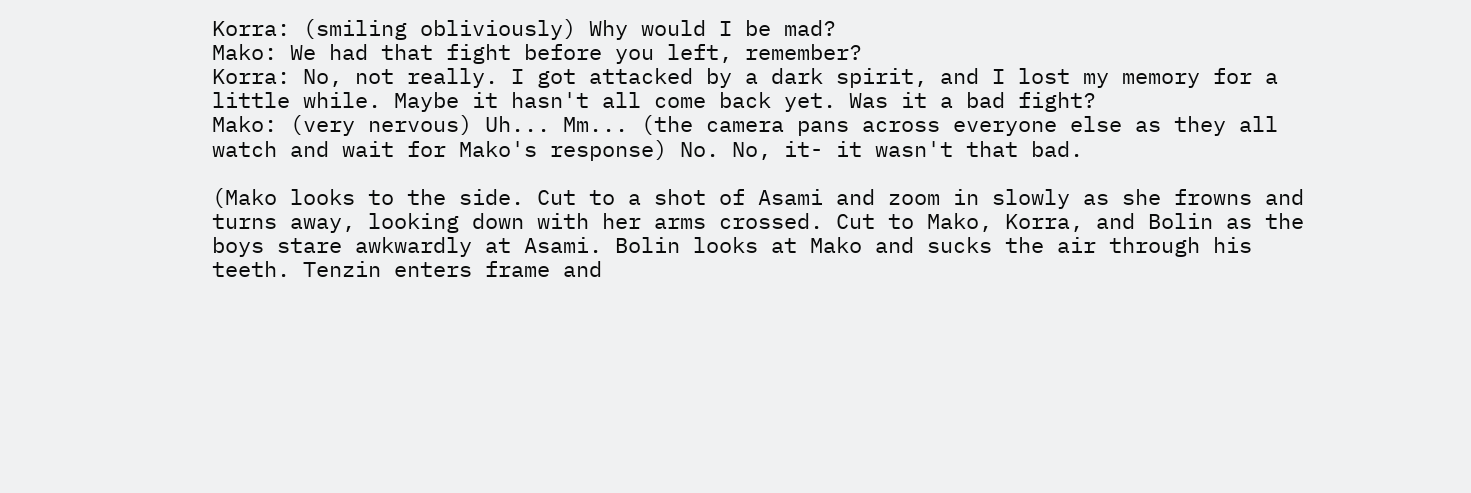Korra: (smiling obliviously) Why would I be mad?
Mako: We had that fight before you left, remember?
Korra: No, not really. I got attacked by a dark spirit, and I lost my memory for a little while. Maybe it hasn't all come back yet. Was it a bad fight?
Mako: (very nervous) Uh... Mm... (the camera pans across everyone else as they all watch and wait for Mako's response) No. No, it- it wasn't that bad.

(Mako looks to the side. Cut to a shot of Asami and zoom in slowly as she frowns and turns away, looking down with her arms crossed. Cut to Mako, Korra, and Bolin as the boys stare awkwardly at Asami. Bolin looks at Mako and sucks the air through his teeth. Tenzin enters frame and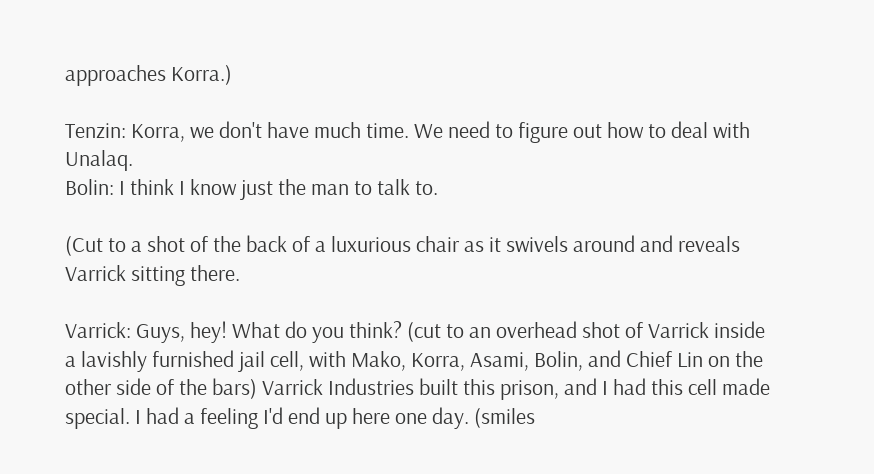approaches Korra.)

Tenzin: Korra, we don't have much time. We need to figure out how to deal with Unalaq.
Bolin: I think I know just the man to talk to.

(Cut to a shot of the back of a luxurious chair as it swivels around and reveals Varrick sitting there.

Varrick: Guys, hey! What do you think? (cut to an overhead shot of Varrick inside a lavishly furnished jail cell, with Mako, Korra, Asami, Bolin, and Chief Lin on the other side of the bars) Varrick Industries built this prison, and I had this cell made special. I had a feeling I'd end up here one day. (smiles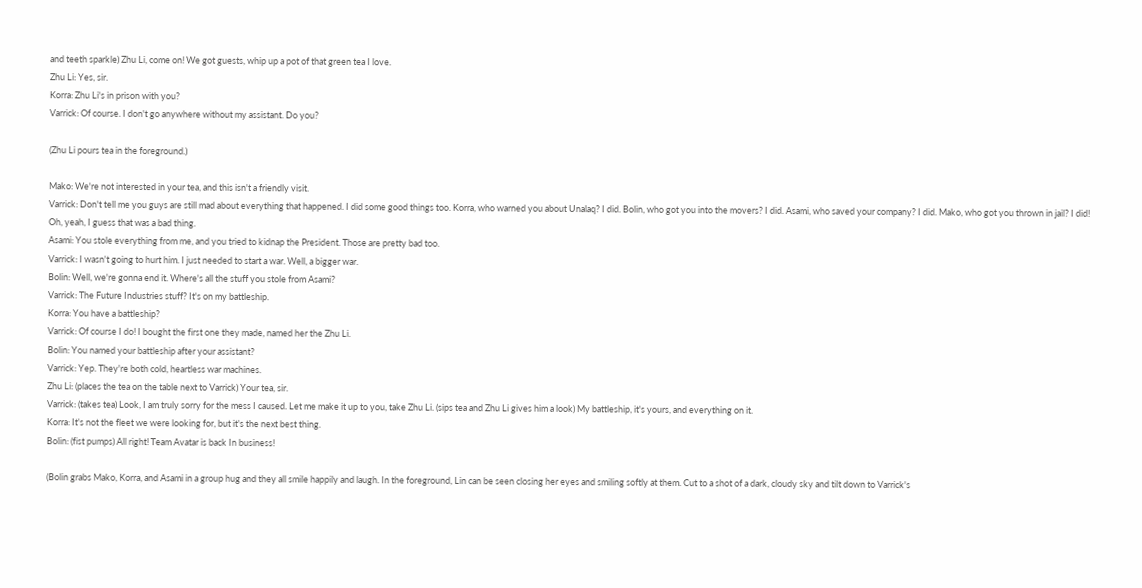and teeth sparkle) Zhu Li, come on! We got guests, whip up a pot of that green tea I love.
Zhu Li: Yes, sir.
Korra: Zhu Li's in prison with you?
Varrick: Of course. I don't go anywhere without my assistant. Do you?

(Zhu Li pours tea in the foreground.)

Mako: We're not interested in your tea, and this isn't a friendly visit.
Varrick: Don't tell me you guys are still mad about everything that happened. I did some good things too. Korra, who warned you about Unalaq? I did. Bolin, who got you into the movers? I did. Asami, who saved your company? I did. Mako, who got you thrown in jail? I did! Oh, yeah, I guess that was a bad thing.
Asami: You stole everything from me, and you tried to kidnap the President. Those are pretty bad too.
Varrick: I wasn't going to hurt him. I just needed to start a war. Well, a bigger war.
Bolin: Well, we're gonna end it. Where's all the stuff you stole from Asami?
Varrick: The Future Industries stuff? It's on my battleship.
Korra: You have a battleship?
Varrick: Of course I do! I bought the first one they made, named her the Zhu Li.
Bolin: You named your battleship after your assistant?
Varrick: Yep. They're both cold, heartless war machines.
Zhu Li: (places the tea on the table next to Varrick) Your tea, sir.
Varrick: (takes tea) Look, I am truly sorry for the mess I caused. Let me make it up to you, take Zhu Li. (sips tea and Zhu Li gives him a look) My battleship, it's yours, and everything on it.
Korra: It's not the fleet we were looking for, but it's the next best thing.
Bolin: (fist pumps) All right! Team Avatar is back In business!

(Bolin grabs Mako, Korra, and Asami in a group hug and they all smile happily and laugh. In the foreground, Lin can be seen closing her eyes and smiling softly at them. Cut to a shot of a dark, cloudy sky and tilt down to Varrick's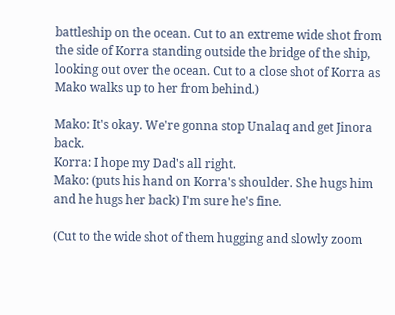battleship on the ocean. Cut to an extreme wide shot from the side of Korra standing outside the bridge of the ship, looking out over the ocean. Cut to a close shot of Korra as Mako walks up to her from behind.)

Mako: It's okay. We're gonna stop Unalaq and get Jinora back.
Korra: I hope my Dad's all right.
Mako: (puts his hand on Korra's shoulder. She hugs him and he hugs her back) I'm sure he's fine.

(Cut to the wide shot of them hugging and slowly zoom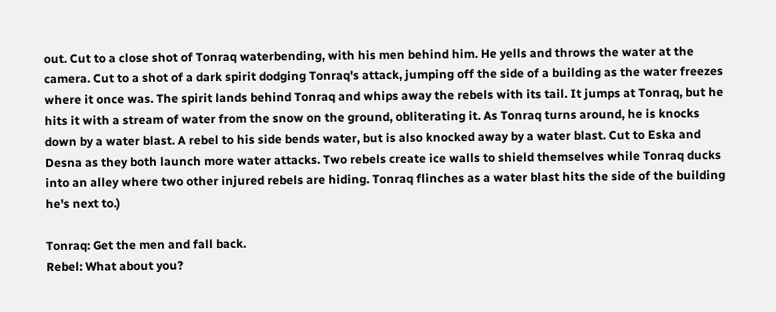out. Cut to a close shot of Tonraq waterbending, with his men behind him. He yells and throws the water at the camera. Cut to a shot of a dark spirit dodging Tonraq's attack, jumping off the side of a building as the water freezes where it once was. The spirit lands behind Tonraq and whips away the rebels with its tail. It jumps at Tonraq, but he hits it with a stream of water from the snow on the ground, obliterating it. As Tonraq turns around, he is knocks down by a water blast. A rebel to his side bends water, but is also knocked away by a water blast. Cut to Eska and Desna as they both launch more water attacks. Two rebels create ice walls to shield themselves while Tonraq ducks into an alley where two other injured rebels are hiding. Tonraq flinches as a water blast hits the side of the building he's next to.)

Tonraq: Get the men and fall back.
Rebel: What about you?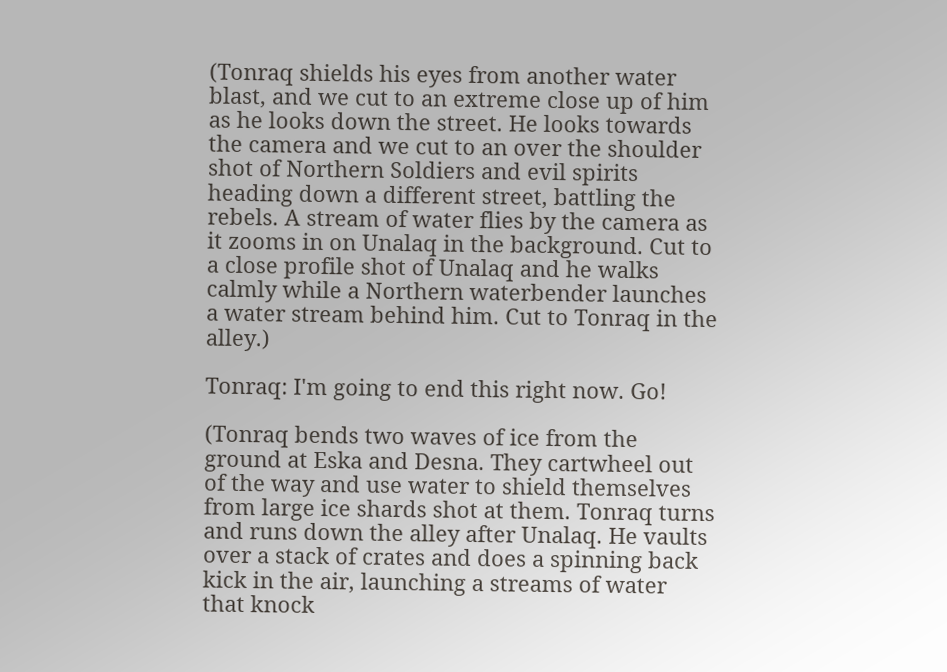(Tonraq shields his eyes from another water blast, and we cut to an extreme close up of him as he looks down the street. He looks towards the camera and we cut to an over the shoulder shot of Northern Soldiers and evil spirits heading down a different street, battling the rebels. A stream of water flies by the camera as it zooms in on Unalaq in the background. Cut to a close profile shot of Unalaq and he walks calmly while a Northern waterbender launches a water stream behind him. Cut to Tonraq in the alley.)

Tonraq: I'm going to end this right now. Go!

(Tonraq bends two waves of ice from the ground at Eska and Desna. They cartwheel out of the way and use water to shield themselves from large ice shards shot at them. Tonraq turns and runs down the alley after Unalaq. He vaults over a stack of crates and does a spinning back kick in the air, launching a streams of water that knock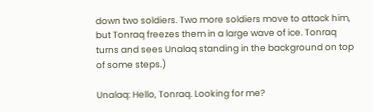down two soldiers. Two more soldiers move to attack him, but Tonraq freezes them in a large wave of ice. Tonraq turns and sees Unalaq standing in the background on top of some steps.)

Unalaq: Hello, Tonraq. Looking for me?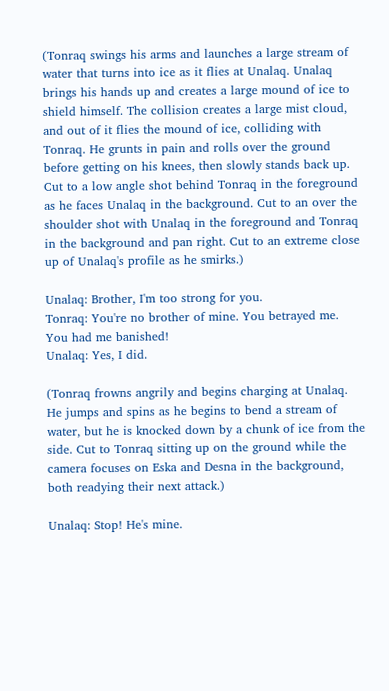(Tonraq swings his arms and launches a large stream of water that turns into ice as it flies at Unalaq. Unalaq brings his hands up and creates a large mound of ice to shield himself. The collision creates a large mist cloud, and out of it flies the mound of ice, colliding with Tonraq. He grunts in pain and rolls over the ground before getting on his knees, then slowly stands back up. Cut to a low angle shot behind Tonraq in the foreground as he faces Unalaq in the background. Cut to an over the shoulder shot with Unalaq in the foreground and Tonraq in the background and pan right. Cut to an extreme close up of Unalaq's profile as he smirks.)

Unalaq: Brother, I'm too strong for you.
Tonraq: You're no brother of mine. You betrayed me. You had me banished!
Unalaq: Yes, I did.

(Tonraq frowns angrily and begins charging at Unalaq. He jumps and spins as he begins to bend a stream of water, but he is knocked down by a chunk of ice from the side. Cut to Tonraq sitting up on the ground while the camera focuses on Eska and Desna in the background, both readying their next attack.)

Unalaq: Stop! He's mine.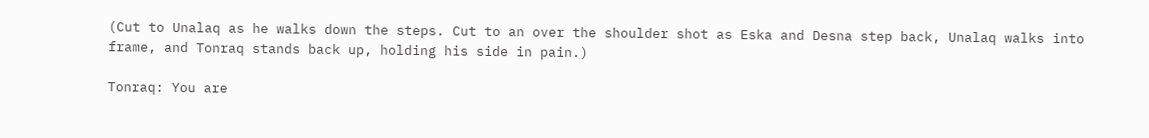(Cut to Unalaq as he walks down the steps. Cut to an over the shoulder shot as Eska and Desna step back, Unalaq walks into frame, and Tonraq stands back up, holding his side in pain.)

Tonraq: You are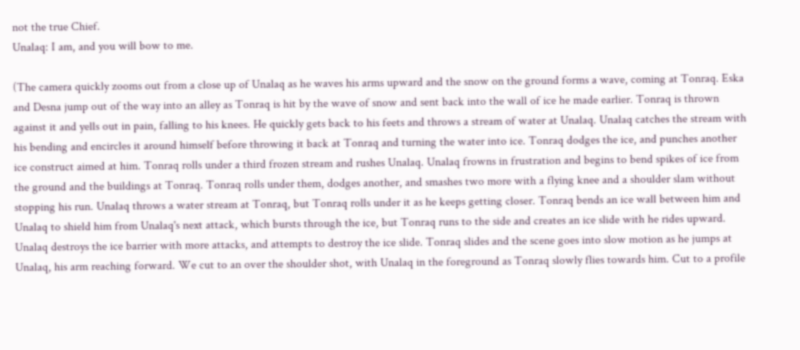not the true Chief.
Unalaq: I am, and you will bow to me.

(The camera quickly zooms out from a close up of Unalaq as he waves his arms upward and the snow on the ground forms a wave, coming at Tonraq. Eska and Desna jump out of the way into an alley as Tonraq is hit by the wave of snow and sent back into the wall of ice he made earlier. Tonraq is thrown against it and yells out in pain, falling to his knees. He quickly gets back to his feets and throws a stream of water at Unalaq. Unalaq catches the stream with his bending and encircles it around himself before throwing it back at Tonraq and turning the water into ice. Tonraq dodges the ice, and punches another ice construct aimed at him. Tonraq rolls under a third frozen stream and rushes Unalaq. Unalaq frowns in frustration and begins to bend spikes of ice from the ground and the buildings at Tonraq. Tonraq rolls under them, dodges another, and smashes two more with a flying knee and a shoulder slam without stopping his run. Unalaq throws a water stream at Tonraq, but Tonraq rolls under it as he keeps getting closer. Tonraq bends an ice wall between him and Unalaq to shield him from Unalaq's next attack, which bursts through the ice, but Tonraq runs to the side and creates an ice slide with he rides upward. Unalaq destroys the ice barrier with more attacks, and attempts to destroy the ice slide. Tonraq slides and the scene goes into slow motion as he jumps at Unalaq, his arm reaching forward. We cut to an over the shoulder shot, with Unalaq in the foreground as Tonraq slowly flies towards him. Cut to a profile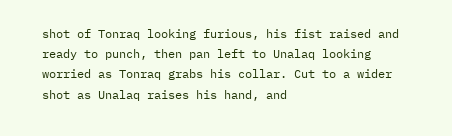shot of Tonraq looking furious, his fist raised and ready to punch, then pan left to Unalaq looking worried as Tonraq grabs his collar. Cut to a wider shot as Unalaq raises his hand, and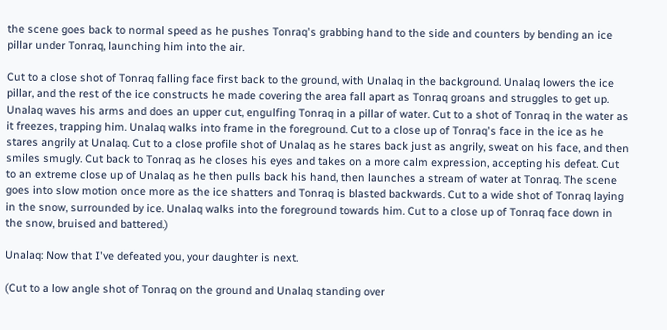the scene goes back to normal speed as he pushes Tonraq's grabbing hand to the side and counters by bending an ice pillar under Tonraq, launching him into the air.

Cut to a close shot of Tonraq falling face first back to the ground, with Unalaq in the background. Unalaq lowers the ice pillar, and the rest of the ice constructs he made covering the area fall apart as Tonraq groans and struggles to get up. Unalaq waves his arms and does an upper cut, engulfing Tonraq in a pillar of water. Cut to a shot of Tonraq in the water as it freezes, trapping him. Unalaq walks into frame in the foreground. Cut to a close up of Tonraq's face in the ice as he stares angrily at Unalaq. Cut to a close profile shot of Unalaq as he stares back just as angrily, sweat on his face, and then smiles smugly. Cut back to Tonraq as he closes his eyes and takes on a more calm expression, accepting his defeat. Cut to an extreme close up of Unalaq as he then pulls back his hand, then launches a stream of water at Tonraq. The scene goes into slow motion once more as the ice shatters and Tonraq is blasted backwards. Cut to a wide shot of Tonraq laying in the snow, surrounded by ice. Unalaq walks into the foreground towards him. Cut to a close up of Tonraq face down in the snow, bruised and battered.)

Unalaq: Now that I've defeated you, your daughter is next.

(Cut to a low angle shot of Tonraq on the ground and Unalaq standing over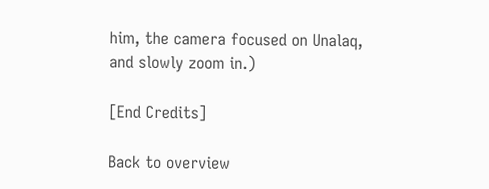him, the camera focused on Unalaq, and slowly zoom in.)

[End Credits]

Back to overview